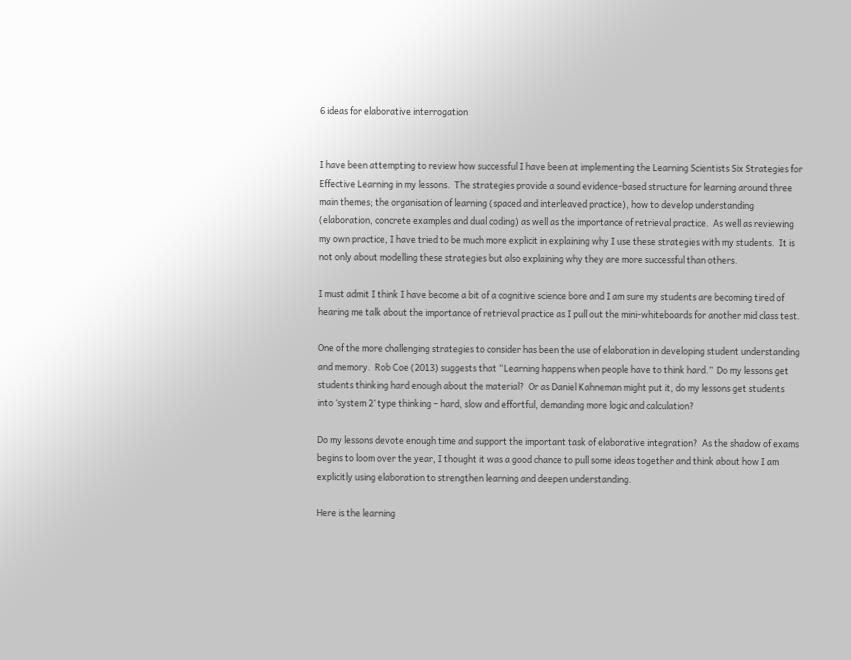6 ideas for elaborative interrogation


I have been attempting to review how successful I have been at implementing the Learning Scientists Six Strategies for Effective Learning in my lessons.  The strategies provide a sound evidence-based structure for learning around three main themes; the organisation of learning (spaced and interleaved practice), how to develop understanding (elaboration, concrete examples and dual coding) as well as the importance of retrieval practice.  As well as reviewing my own practice, I have tried to be much more explicit in explaining why I use these strategies with my students.  It is not only about modelling these strategies but also explaining why they are more successful than others.

I must admit I think I have become a bit of a cognitive science bore and I am sure my students are becoming tired of hearing me talk about the importance of retrieval practice as I pull out the mini-whiteboards for another mid class test.

One of the more challenging strategies to consider has been the use of elaboration in developing student understanding and memory.  Rob Coe (2013) suggests that “Learning happens when people have to think hard.”  Do my lessons get students thinking hard enough about the material?  Or as Daniel Kahneman might put it, do my lessons get students into ‘system 2’ type thinking – hard, slow and effortful, demanding more logic and calculation?

Do my lessons devote enough time and support the important task of elaborative integration?  As the shadow of exams begins to loom over the year, I thought it was a good chance to pull some ideas together and think about how I am explicitly using elaboration to strengthen learning and deepen understanding.

Here is the learning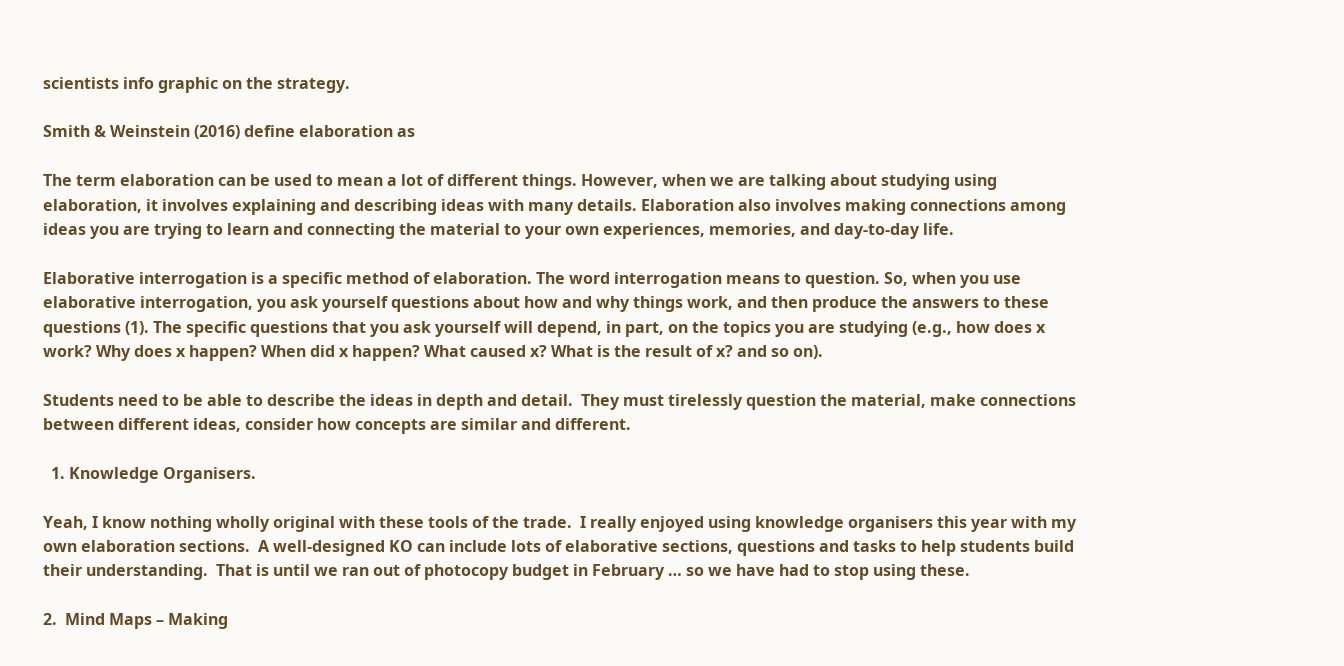scientists info graphic on the strategy.

Smith & Weinstein (2016) define elaboration as

The term elaboration can be used to mean a lot of different things. However, when we are talking about studying using elaboration, it involves explaining and describing ideas with many details. Elaboration also involves making connections among ideas you are trying to learn and connecting the material to your own experiences, memories, and day-to-day life.

Elaborative interrogation is a specific method of elaboration. The word interrogation means to question. So, when you use elaborative interrogation, you ask yourself questions about how and why things work, and then produce the answers to these questions (1). The specific questions that you ask yourself will depend, in part, on the topics you are studying (e.g., how does x work? Why does x happen? When did x happen? What caused x? What is the result of x? and so on).

Students need to be able to describe the ideas in depth and detail.  They must tirelessly question the material, make connections between different ideas, consider how concepts are similar and different.

  1. Knowledge Organisers.

Yeah, I know nothing wholly original with these tools of the trade.  I really enjoyed using knowledge organisers this year with my own elaboration sections.  A well-designed KO can include lots of elaborative sections, questions and tasks to help students build their understanding.  That is until we ran out of photocopy budget in February … so we have had to stop using these.

2.  Mind Maps – Making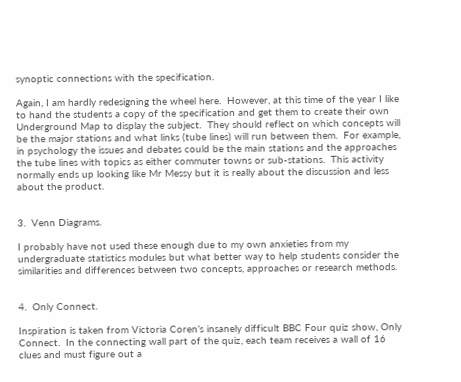synoptic connections with the specification.

Again, I am hardly redesigning the wheel here.  However, at this time of the year I like to hand the students a copy of the specification and get them to create their own Underground Map to display the subject.  They should reflect on which concepts will be the major stations and what links (tube lines) will run between them.  For example, in psychology the issues and debates could be the main stations and the approaches the tube lines with topics as either commuter towns or sub-stations.  This activity normally ends up looking like Mr Messy but it is really about the discussion and less about the product.


3.  Venn Diagrams.

I probably have not used these enough due to my own anxieties from my undergraduate statistics modules but what better way to help students consider the similarities and differences between two concepts, approaches or research methods.


4.  Only Connect.

Inspiration is taken from Victoria Coren’s insanely difficult BBC Four quiz show, Only Connect.  In the connecting wall part of the quiz, each team receives a wall of 16 clues and must figure out a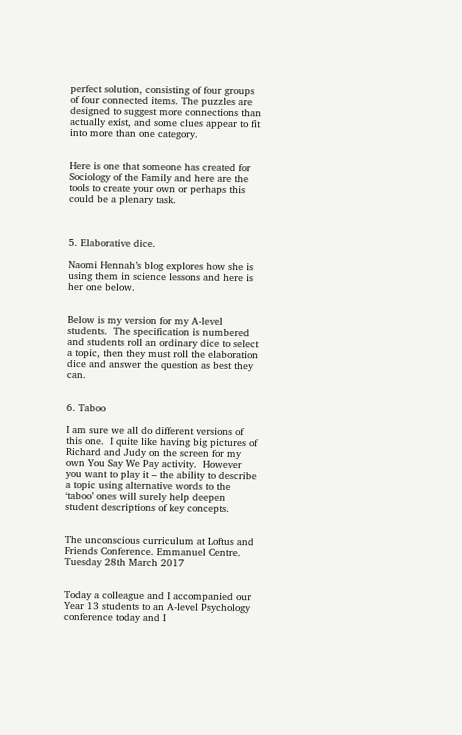perfect solution, consisting of four groups of four connected items. The puzzles are designed to suggest more connections than actually exist, and some clues appear to fit into more than one category.


Here is one that someone has created for Sociology of the Family and here are the tools to create your own or perhaps this could be a plenary task.



5. Elaborative dice.

Naomi Hennah’s blog explores how she is using them in science lessons and here is her one below.


Below is my version for my A-level students.  The specification is numbered and students roll an ordinary dice to select a topic, then they must roll the elaboration dice and answer the question as best they can.


6. Taboo

I am sure we all do different versions of this one.  I quite like having big pictures of Richard and Judy on the screen for my own You Say We Pay activity.  However you want to play it – the ability to describe a topic using alternative words to the ‘taboo’ ones will surely help deepen student descriptions of key concepts.


The unconscious curriculum at Loftus and Friends Conference. Emmanuel Centre. Tuesday 28th March 2017


Today a colleague and I accompanied our Year 13 students to an A-level Psychology conference today and I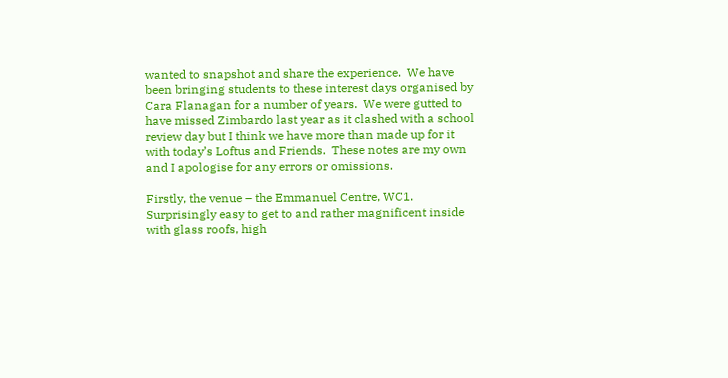wanted to snapshot and share the experience.  We have been bringing students to these interest days organised by Cara Flanagan for a number of years.  We were gutted to have missed Zimbardo last year as it clashed with a school review day but I think we have more than made up for it with today’s Loftus and Friends.  These notes are my own and I apologise for any errors or omissions.

Firstly, the venue – the Emmanuel Centre, WC1.  Surprisingly easy to get to and rather magnificent inside with glass roofs, high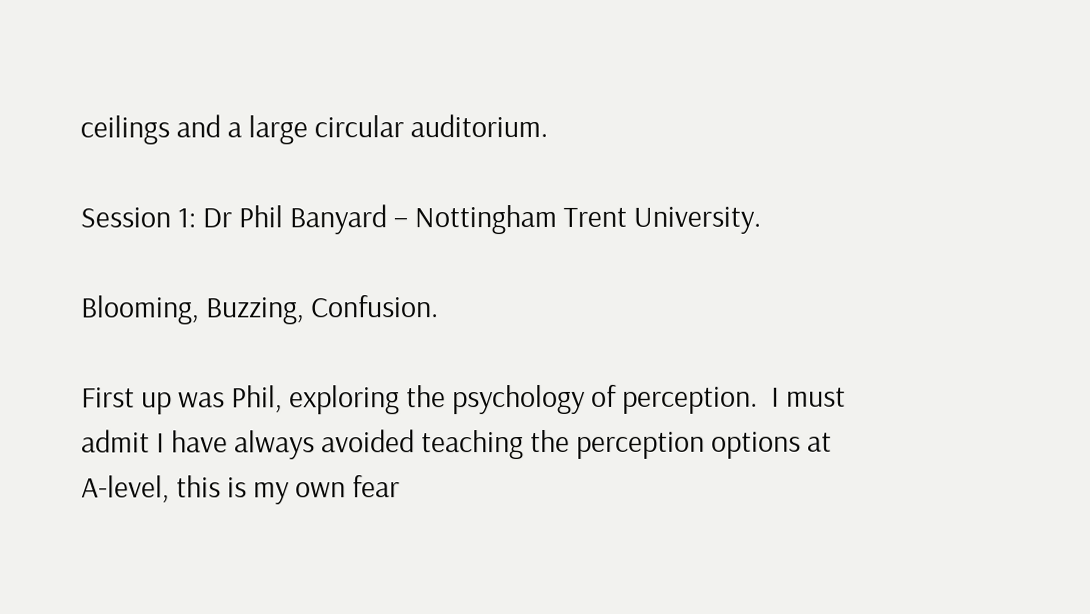ceilings and a large circular auditorium.

Session 1: Dr Phil Banyard – Nottingham Trent University.

Blooming, Buzzing, Confusion.

First up was Phil, exploring the psychology of perception.  I must admit I have always avoided teaching the perception options at A-level, this is my own fear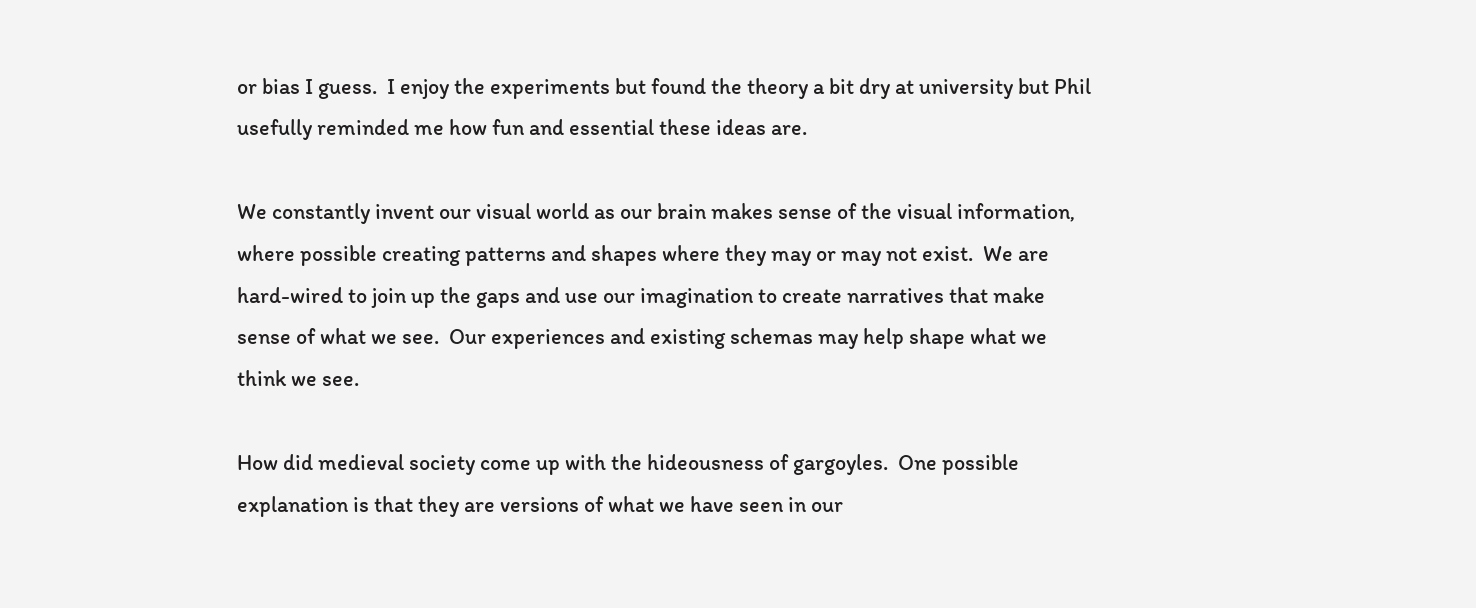or bias I guess.  I enjoy the experiments but found the theory a bit dry at university but Phil usefully reminded me how fun and essential these ideas are.

We constantly invent our visual world as our brain makes sense of the visual information, where possible creating patterns and shapes where they may or may not exist.  We are hard-wired to join up the gaps and use our imagination to create narratives that make sense of what we see.  Our experiences and existing schemas may help shape what we think we see.

How did medieval society come up with the hideousness of gargoyles.  One possible explanation is that they are versions of what we have seen in our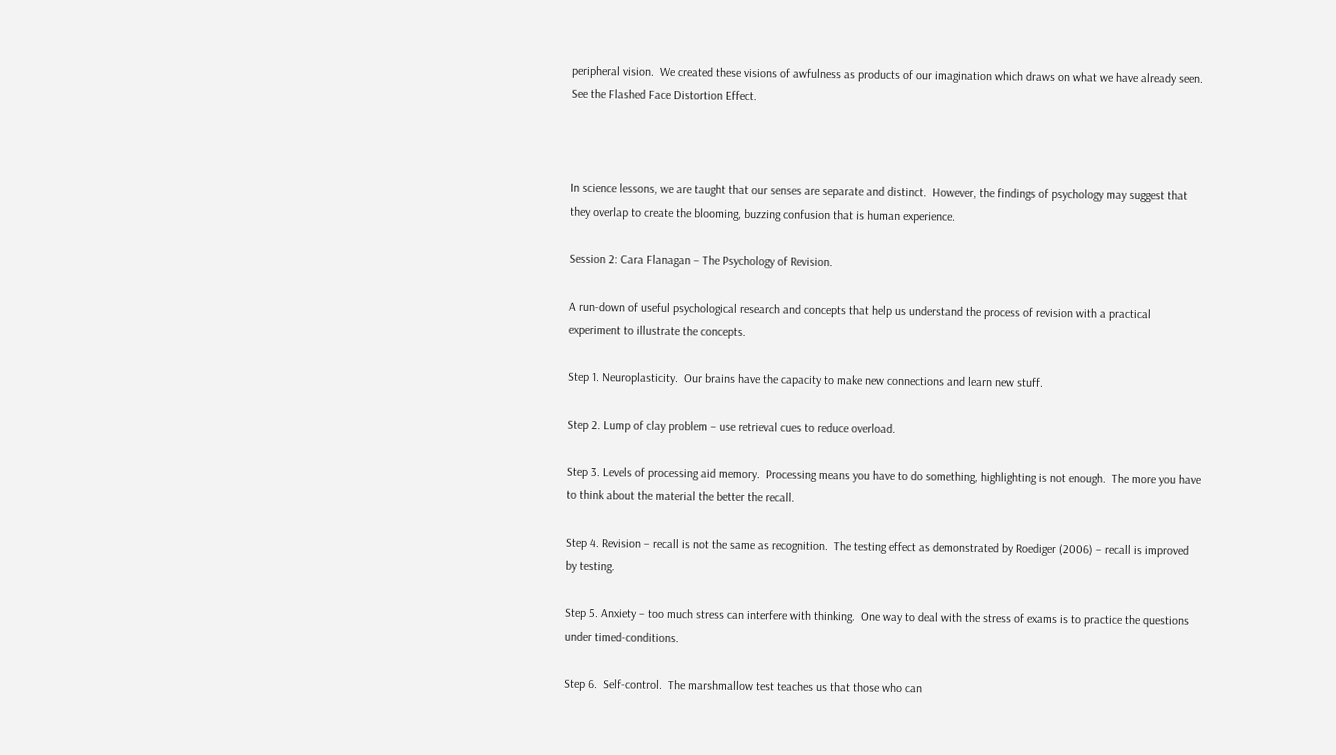peripheral vision.  We created these visions of awfulness as products of our imagination which draws on what we have already seen.  See the Flashed Face Distortion Effect.



In science lessons, we are taught that our senses are separate and distinct.  However, the findings of psychology may suggest that they overlap to create the blooming, buzzing confusion that is human experience.

Session 2: Cara Flanagan – The Psychology of Revision.

A run-down of useful psychological research and concepts that help us understand the process of revision with a practical experiment to illustrate the concepts.

Step 1. Neuroplasticity.  Our brains have the capacity to make new connections and learn new stuff.

Step 2. Lump of clay problem – use retrieval cues to reduce overload.

Step 3. Levels of processing aid memory.  Processing means you have to do something, highlighting is not enough.  The more you have to think about the material the better the recall.

Step 4. Revision – recall is not the same as recognition.  The testing effect as demonstrated by Roediger (2006) – recall is improved by testing.

Step 5. Anxiety – too much stress can interfere with thinking.  One way to deal with the stress of exams is to practice the questions under timed-conditions.

Step 6.  Self-control.  The marshmallow test teaches us that those who can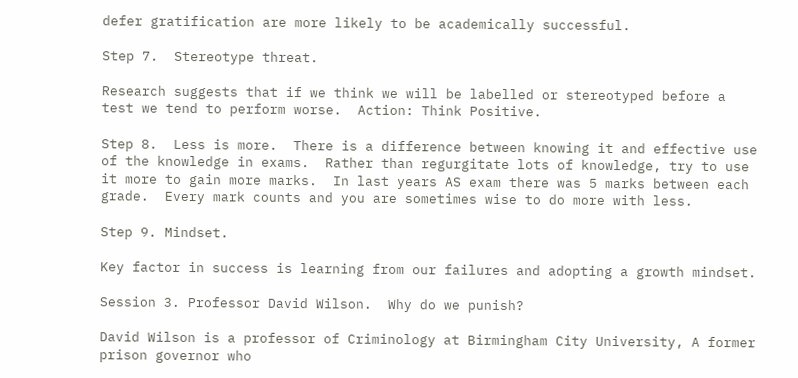defer gratification are more likely to be academically successful.

Step 7.  Stereotype threat.

Research suggests that if we think we will be labelled or stereotyped before a test we tend to perform worse.  Action: Think Positive.

Step 8.  Less is more.  There is a difference between knowing it and effective use of the knowledge in exams.  Rather than regurgitate lots of knowledge, try to use it more to gain more marks.  In last years AS exam there was 5 marks between each grade.  Every mark counts and you are sometimes wise to do more with less.

Step 9. Mindset.

Key factor in success is learning from our failures and adopting a growth mindset.

Session 3. Professor David Wilson.  Why do we punish?

David Wilson is a professor of Criminology at Birmingham City University, A former prison governor who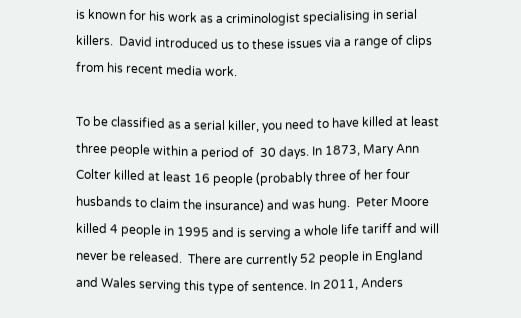is known for his work as a criminologist specialising in serial killers.  David introduced us to these issues via a range of clips from his recent media work.

To be classified as a serial killer, you need to have killed at least three people within a period of  30 days. In 1873, Mary Ann Colter killed at least 16 people (probably three of her four husbands to claim the insurance) and was hung.  Peter Moore killed 4 people in 1995 and is serving a whole life tariff and will never be released.  There are currently 52 people in England  and Wales serving this type of sentence. In 2011, Anders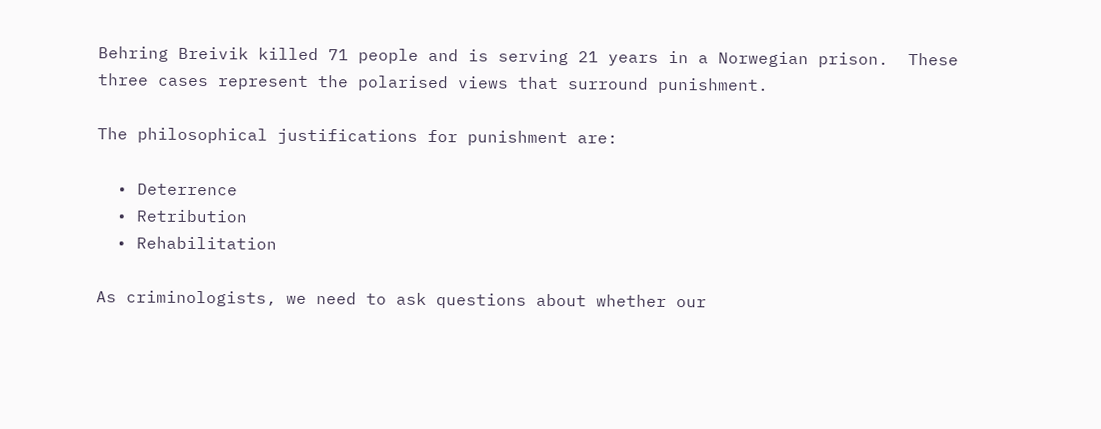Behring Breivik killed 71 people and is serving 21 years in a Norwegian prison.  These three cases represent the polarised views that surround punishment.

The philosophical justifications for punishment are:

  • Deterrence
  • Retribution
  • Rehabilitation

As criminologists, we need to ask questions about whether our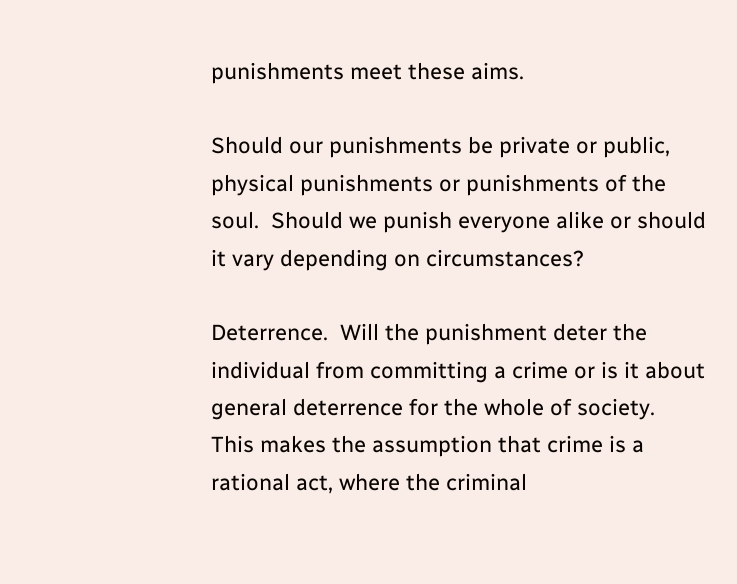punishments meet these aims.

Should our punishments be private or public, physical punishments or punishments of the soul.  Should we punish everyone alike or should it vary depending on circumstances?

Deterrence.  Will the punishment deter the individual from committing a crime or is it about general deterrence for the whole of society.  This makes the assumption that crime is a rational act, where the criminal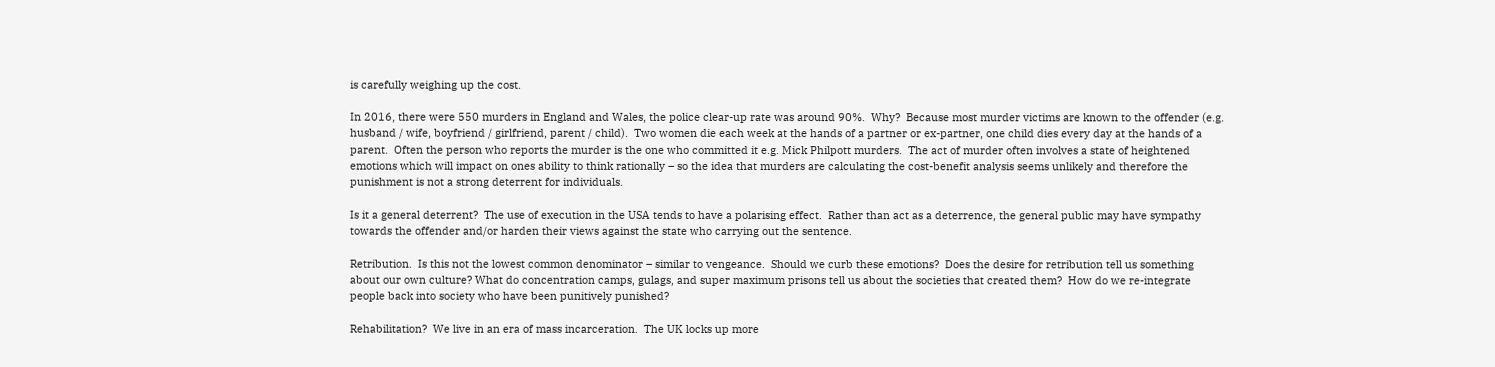is carefully weighing up the cost.

In 2016, there were 550 murders in England and Wales, the police clear-up rate was around 90%.  Why?  Because most murder victims are known to the offender (e.g. husband / wife, boyfriend / girlfriend, parent / child).  Two women die each week at the hands of a partner or ex-partner, one child dies every day at the hands of a parent.  Often the person who reports the murder is the one who committed it e.g. Mick Philpott murders.  The act of murder often involves a state of heightened emotions which will impact on ones ability to think rationally – so the idea that murders are calculating the cost-benefit analysis seems unlikely and therefore the punishment is not a strong deterrent for individuals.

Is it a general deterrent?  The use of execution in the USA tends to have a polarising effect.  Rather than act as a deterrence, the general public may have sympathy towards the offender and/or harden their views against the state who carrying out the sentence.

Retribution.  Is this not the lowest common denominator – similar to vengeance.  Should we curb these emotions?  Does the desire for retribution tell us something about our own culture? What do concentration camps, gulags, and super maximum prisons tell us about the societies that created them?  How do we re-integrate people back into society who have been punitively punished?

Rehabilitation?  We live in an era of mass incarceration.  The UK locks up more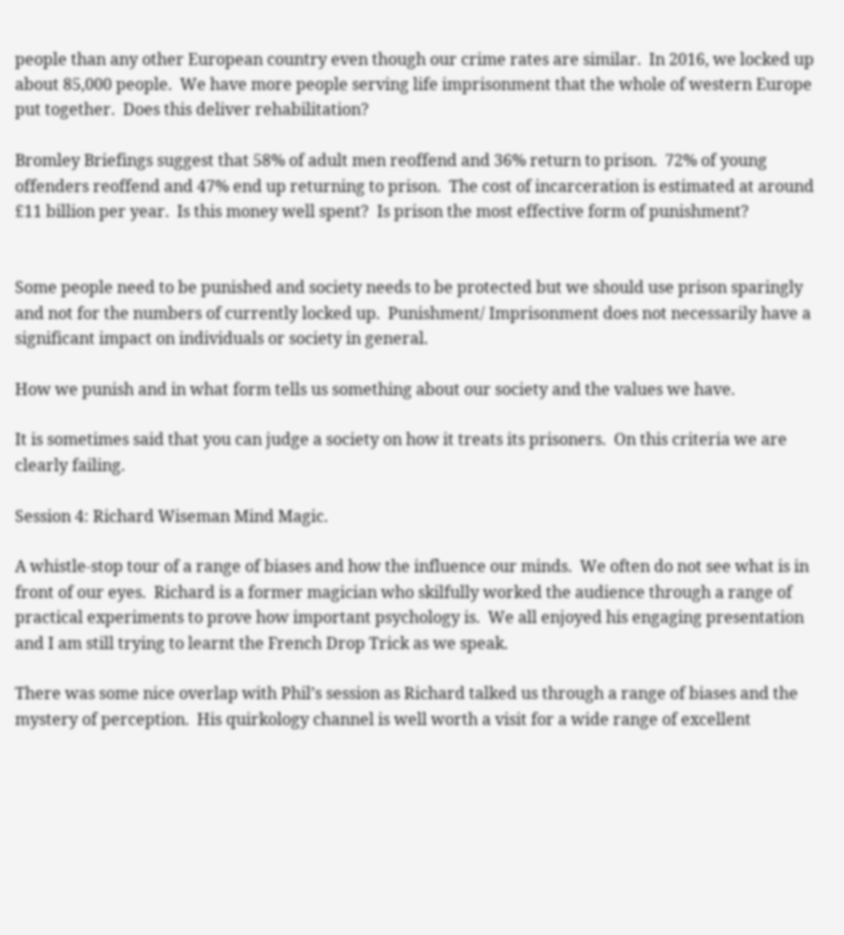people than any other European country even though our crime rates are similar.  In 2016, we locked up about 85,000 people.  We have more people serving life imprisonment that the whole of western Europe put together.  Does this deliver rehabilitation?

Bromley Briefings suggest that 58% of adult men reoffend and 36% return to prison.  72% of young offenders reoffend and 47% end up returning to prison.  The cost of incarceration is estimated at around £11 billion per year.  Is this money well spent?  Is prison the most effective form of punishment?


Some people need to be punished and society needs to be protected but we should use prison sparingly and not for the numbers of currently locked up.  Punishment/ Imprisonment does not necessarily have a significant impact on individuals or society in general.

How we punish and in what form tells us something about our society and the values we have.

It is sometimes said that you can judge a society on how it treats its prisoners.  On this criteria we are clearly failing.

Session 4: Richard Wiseman Mind Magic.

A whistle-stop tour of a range of biases and how the influence our minds.  We often do not see what is in front of our eyes.  Richard is a former magician who skilfully worked the audience through a range of practical experiments to prove how important psychology is.  We all enjoyed his engaging presentation and I am still trying to learnt the French Drop Trick as we speak.

There was some nice overlap with Phil’s session as Richard talked us through a range of biases and the mystery of perception.  His quirkology channel is well worth a visit for a wide range of excellent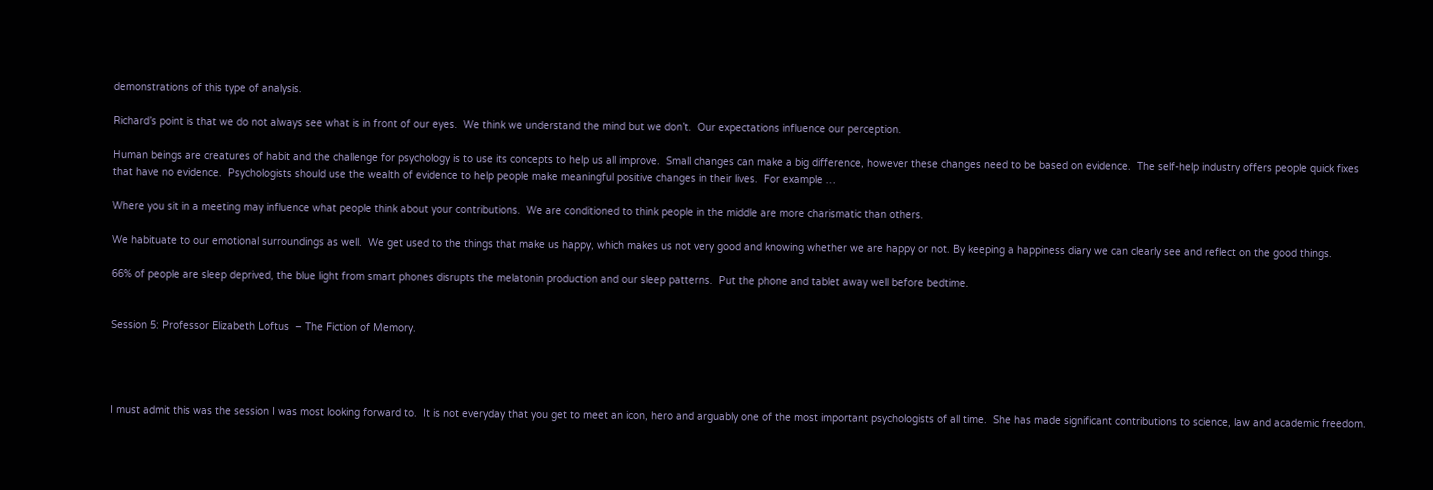demonstrations of this type of analysis.

Richard’s point is that we do not always see what is in front of our eyes.  We think we understand the mind but we don’t.  Our expectations influence our perception.

Human beings are creatures of habit and the challenge for psychology is to use its concepts to help us all improve.  Small changes can make a big difference, however these changes need to be based on evidence.  The self-help industry offers people quick fixes that have no evidence.  Psychologists should use the wealth of evidence to help people make meaningful positive changes in their lives.  For example …

Where you sit in a meeting may influence what people think about your contributions.  We are conditioned to think people in the middle are more charismatic than others.

We habituate to our emotional surroundings as well.  We get used to the things that make us happy, which makes us not very good and knowing whether we are happy or not. By keeping a happiness diary we can clearly see and reflect on the good things.

66% of people are sleep deprived, the blue light from smart phones disrupts the melatonin production and our sleep patterns.  Put the phone and tablet away well before bedtime.


Session 5: Professor Elizabeth Loftus  – The Fiction of Memory.




I must admit this was the session I was most looking forward to.  It is not everyday that you get to meet an icon, hero and arguably one of the most important psychologists of all time.  She has made significant contributions to science, law and academic freedom.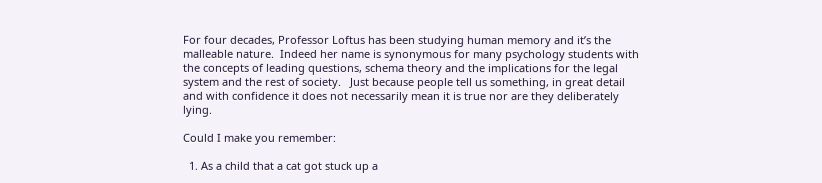For four decades, Professor Loftus has been studying human memory and it’s the malleable nature.  Indeed her name is synonymous for many psychology students with the concepts of leading questions, schema theory and the implications for the legal system and the rest of society.   Just because people tell us something, in great detail and with confidence it does not necessarily mean it is true nor are they deliberately lying.

Could I make you remember:

  1. As a child that a cat got stuck up a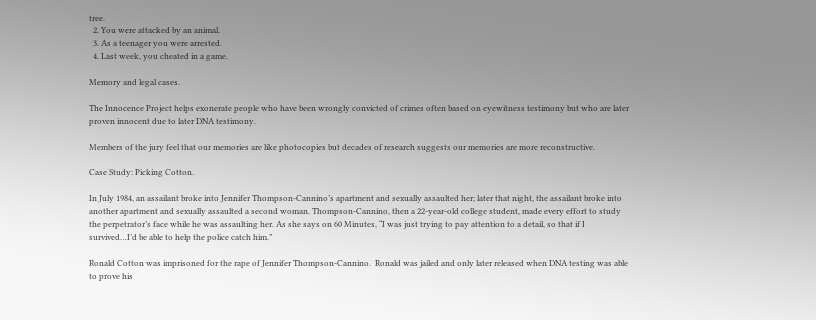tree.
  2. You were attacked by an animal.
  3. As a teenager you were arrested.
  4. Last week, you cheated in a game.

Memory and legal cases.

The Innocence Project helps exonerate people who have been wrongly convicted of crimes often based on eyewitness testimony but who are later proven innocent due to later DNA testimony.

Members of the jury feel that our memories are like photocopies but decades of research suggests our memories are more reconstructive.

Case Study: Picking Cotton.

In July 1984, an assailant broke into Jennifer Thompson-Cannino’s apartment and sexually assaulted her; later that night, the assailant broke into another apartment and sexually assaulted a second woman. Thompson-Cannino, then a 22-year-old college student, made every effort to study the perpetrator’s face while he was assaulting her. As she says on 60 Minutes, “I was just trying to pay attention to a detail, so that if I survived…I’d be able to help the police catch him.”

Ronald Cotton was imprisoned for the rape of Jennifer Thompson-Cannino.  Ronald was jailed and only later released when DNA testing was able to prove his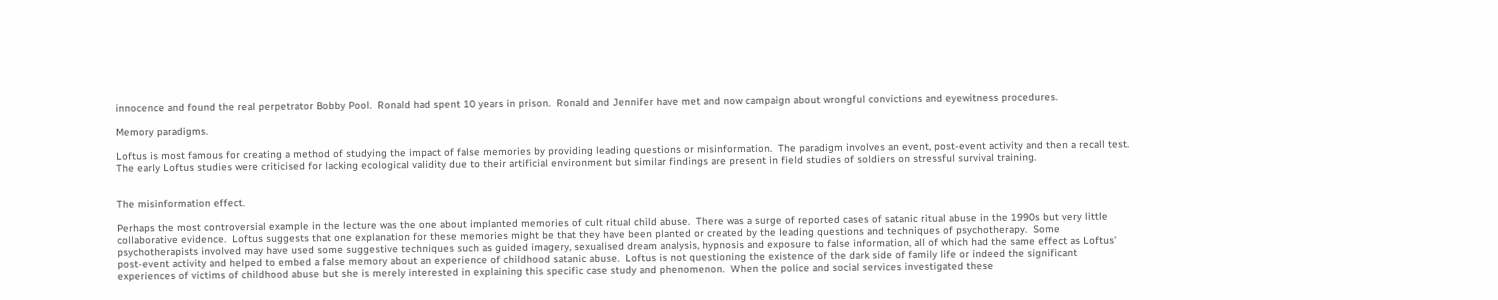innocence and found the real perpetrator Bobby Pool.  Ronald had spent 10 years in prison.  Ronald and Jennifer have met and now campaign about wrongful convictions and eyewitness procedures.

Memory paradigms.

Loftus is most famous for creating a method of studying the impact of false memories by providing leading questions or misinformation.  The paradigm involves an event, post-event activity and then a recall test.   The early Loftus studies were criticised for lacking ecological validity due to their artificial environment but similar findings are present in field studies of soldiers on stressful survival training.


The misinformation effect.

Perhaps the most controversial example in the lecture was the one about implanted memories of cult ritual child abuse.  There was a surge of reported cases of satanic ritual abuse in the 1990s but very little collaborative evidence.  Loftus suggests that one explanation for these memories might be that they have been planted or created by the leading questions and techniques of psychotherapy.  Some psychotherapists involved may have used some suggestive techniques such as guided imagery, sexualised dream analysis, hypnosis and exposure to false information, all of which had the same effect as Loftus’ post-event activity and helped to embed a false memory about an experience of childhood satanic abuse.  Loftus is not questioning the existence of the dark side of family life or indeed the significant experiences of victims of childhood abuse but she is merely interested in explaining this specific case study and phenomenon.  When the police and social services investigated these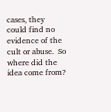cases, they could find no evidence of the cult or abuse.  So where did the idea come from?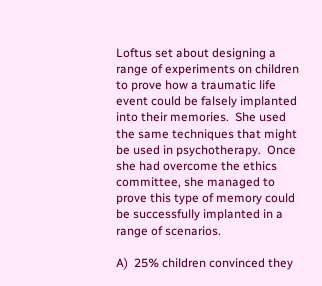Loftus set about designing a range of experiments on children to prove how a traumatic life event could be falsely implanted into their memories.  She used the same techniques that might be used in psychotherapy.  Once she had overcome the ethics committee, she managed to prove this type of memory could be successfully implanted in a range of scenarios.

A)  25% children convinced they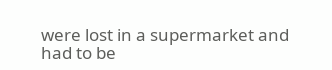were lost in a supermarket and had to be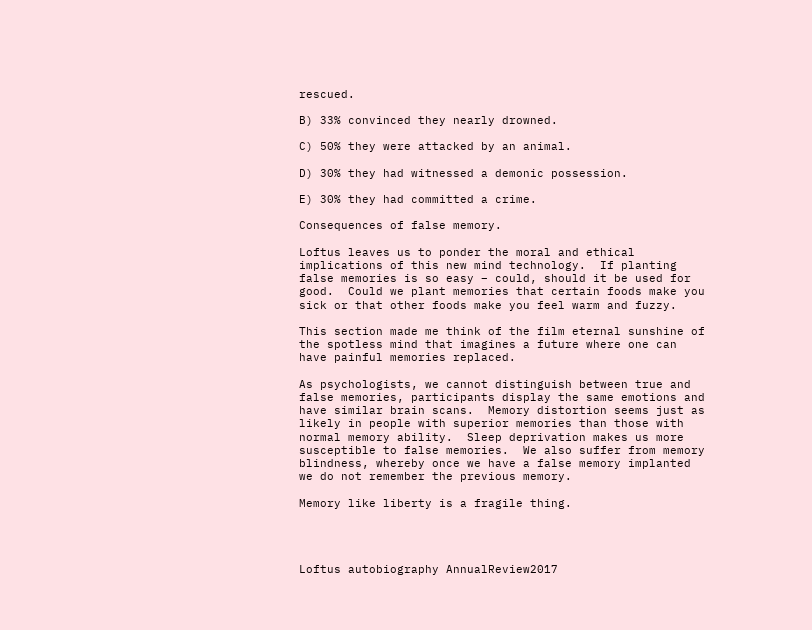rescued.

B) 33% convinced they nearly drowned.

C) 50% they were attacked by an animal.

D) 30% they had witnessed a demonic possession.

E) 30% they had committed a crime.

Consequences of false memory.

Loftus leaves us to ponder the moral and ethical implications of this new mind technology.  If planting false memories is so easy – could, should it be used for good.  Could we plant memories that certain foods make you sick or that other foods make you feel warm and fuzzy.

This section made me think of the film eternal sunshine of the spotless mind that imagines a future where one can have painful memories replaced.

As psychologists, we cannot distinguish between true and false memories, participants display the same emotions and have similar brain scans.  Memory distortion seems just as likely in people with superior memories than those with normal memory ability.  Sleep deprivation makes us more susceptible to false memories.  We also suffer from memory blindness, whereby once we have a false memory implanted we do not remember the previous memory.

Memory like liberty is a fragile thing.




Loftus autobiography AnnualReview2017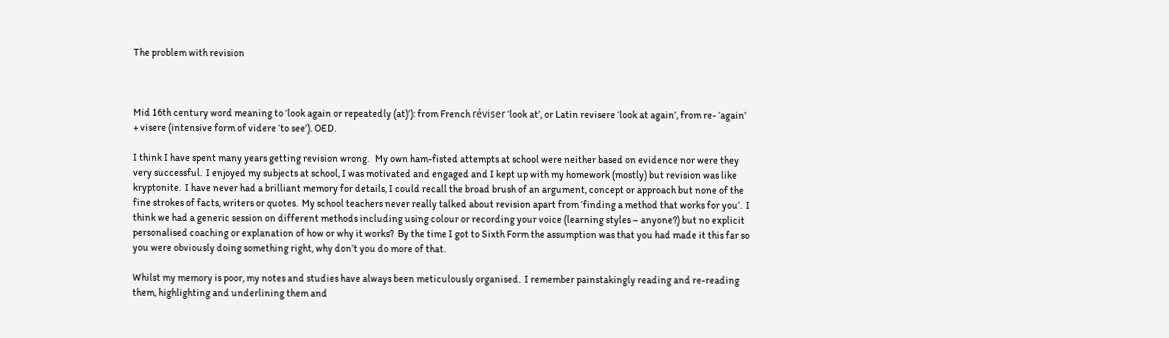The problem with revision



Mid 16th century word meaning to ‘look again or repeatedly (at)’): from French réviser ‘look at’, or Latin revisere ‘look at again’, from re- ‘again’ + visere (intensive form of videre ‘to see’). OED.

I think I have spent many years getting revision wrong.   My own ham-fisted attempts at school were neither based on evidence nor were they very successful.  I enjoyed my subjects at school, I was motivated and engaged and I kept up with my homework (mostly) but revision was like kryptonite.  I have never had a brilliant memory for details, I could recall the broad brush of an argument, concept or approach but none of the fine strokes of facts, writers or quotes.  My school teachers never really talked about revision apart from ‘finding a method that works for you’.  I think we had a generic session on different methods including using colour or recording your voice (learning styles – anyone?) but no explicit personalised coaching or explanation of how or why it works?  By the time I got to Sixth Form the assumption was that you had made it this far so you were obviously doing something right, why don’t you do more of that.

Whilst my memory is poor, my notes and studies have always been meticulously organised.  I remember painstakingly reading and re-reading them, highlighting and underlining them and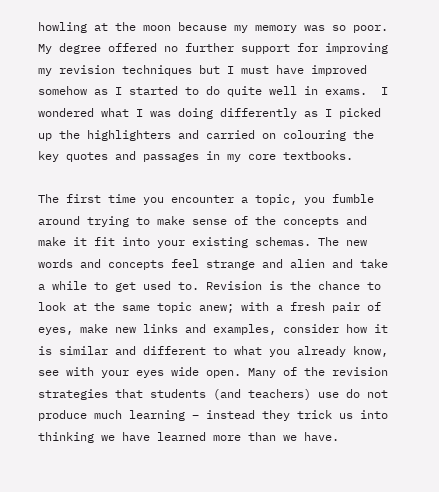howling at the moon because my memory was so poor.  My degree offered no further support for improving my revision techniques but I must have improved  somehow as I started to do quite well in exams.  I wondered what I was doing differently as I picked up the highlighters and carried on colouring the key quotes and passages in my core textbooks.

The first time you encounter a topic, you fumble around trying to make sense of the concepts and make it fit into your existing schemas. The new words and concepts feel strange and alien and take a while to get used to. Revision is the chance to look at the same topic anew; with a fresh pair of eyes, make new links and examples, consider how it is similar and different to what you already know, see with your eyes wide open. Many of the revision strategies that students (and teachers) use do not produce much learning – instead they trick us into thinking we have learned more than we have.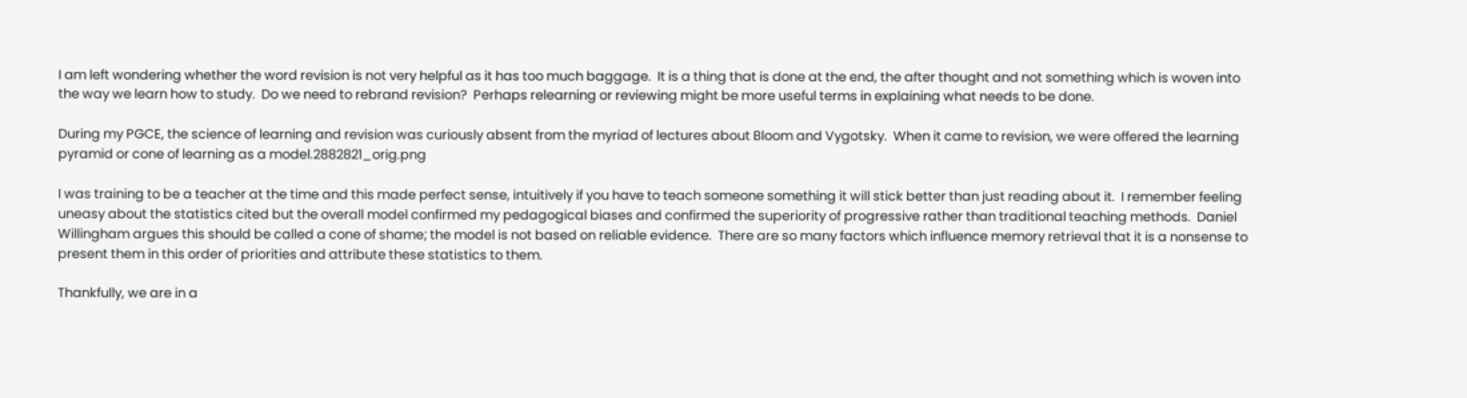I am left wondering whether the word revision is not very helpful as it has too much baggage.  It is a thing that is done at the end, the after thought and not something which is woven into the way we learn how to study.  Do we need to rebrand revision?  Perhaps relearning or reviewing might be more useful terms in explaining what needs to be done.

During my PGCE, the science of learning and revision was curiously absent from the myriad of lectures about Bloom and Vygotsky.  When it came to revision, we were offered the learning pyramid or cone of learning as a model.2882821_orig.png

I was training to be a teacher at the time and this made perfect sense, intuitively if you have to teach someone something it will stick better than just reading about it.  I remember feeling uneasy about the statistics cited but the overall model confirmed my pedagogical biases and confirmed the superiority of progressive rather than traditional teaching methods.  Daniel Willingham argues this should be called a cone of shame; the model is not based on reliable evidence.  There are so many factors which influence memory retrieval that it is a nonsense to present them in this order of priorities and attribute these statistics to them.

Thankfully, we are in a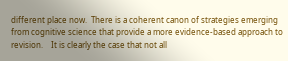different place now.  There is a coherent canon of strategies emerging from cognitive science that provide a more evidence-based approach to revision.    It is clearly the case that not all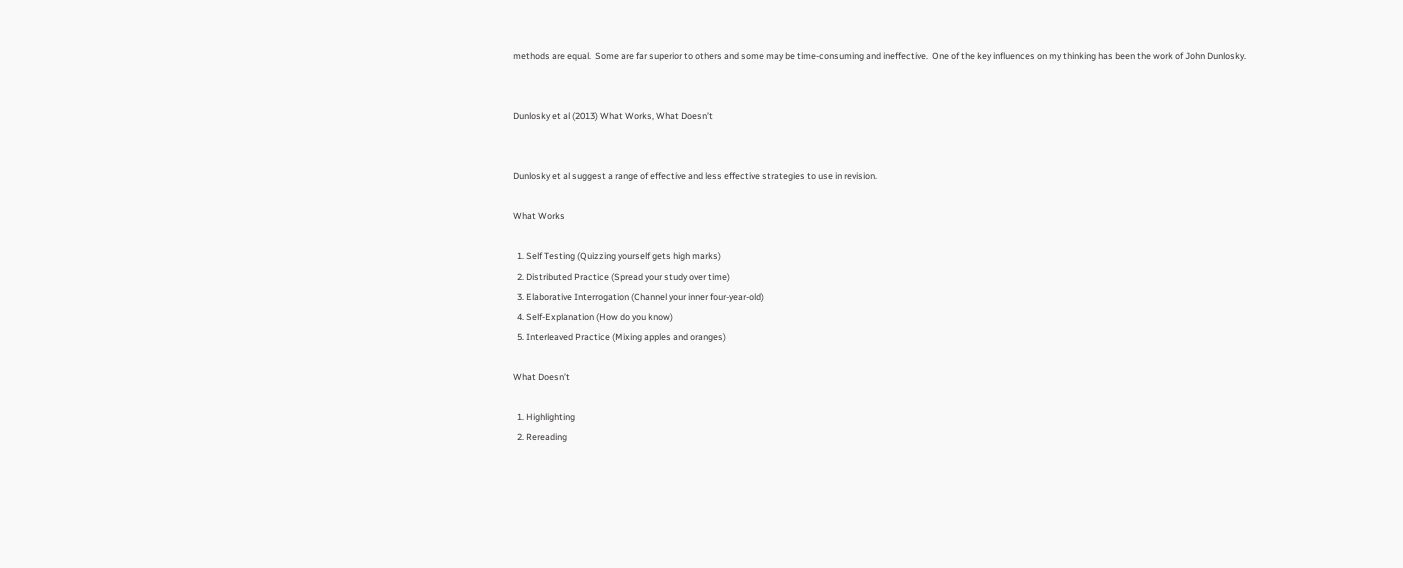methods are equal.  Some are far superior to others and some may be time-consuming and ineffective.  One of the key influences on my thinking has been the work of John Dunlosky.


Dunlosky et al (2013) What Works, What Doesn’t


Dunlosky et al suggest a range of effective and less effective strategies to use in revision.

What Works

  1. Self Testing (Quizzing yourself gets high marks)
  2. Distributed Practice (Spread your study over time)
  3. Elaborative Interrogation (Channel your inner four-year-old)
  4. Self-Explanation (How do you know)
  5. Interleaved Practice (Mixing apples and oranges)

What Doesn’t

  1. Highlighting
  2. Rereading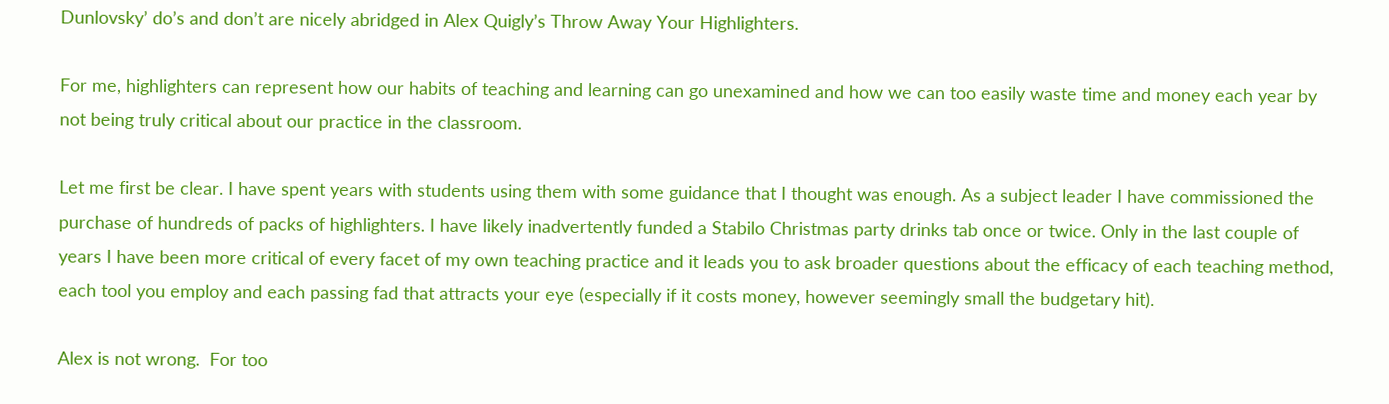Dunlovsky’ do’s and don’t are nicely abridged in Alex Quigly’s Throw Away Your Highlighters.

For me, highlighters can represent how our habits of teaching and learning can go unexamined and how we can too easily waste time and money each year by not being truly critical about our practice in the classroom.

Let me first be clear. I have spent years with students using them with some guidance that I thought was enough. As a subject leader I have commissioned the purchase of hundreds of packs of highlighters. I have likely inadvertently funded a Stabilo Christmas party drinks tab once or twice. Only in the last couple of years I have been more critical of every facet of my own teaching practice and it leads you to ask broader questions about the efficacy of each teaching method, each tool you employ and each passing fad that attracts your eye (especially if it costs money, however seemingly small the budgetary hit).

Alex is not wrong.  For too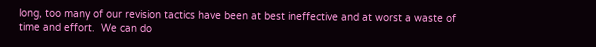long, too many of our revision tactics have been at best ineffective and at worst a waste of time and effort.  We can do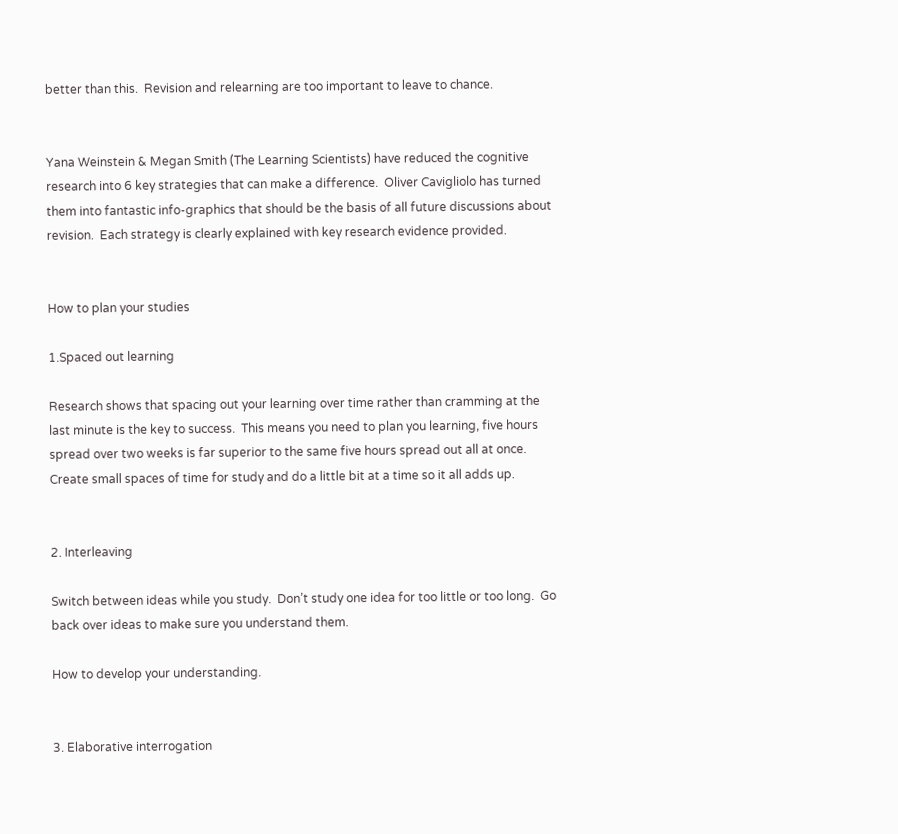better than this.  Revision and relearning are too important to leave to chance.


Yana Weinstein & Megan Smith (The Learning Scientists) have reduced the cognitive research into 6 key strategies that can make a difference.  Oliver Cavigliolo has turned them into fantastic info-graphics that should be the basis of all future discussions about revision.  Each strategy is clearly explained with key research evidence provided.


How to plan your studies

1.Spaced out learning

Research shows that spacing out your learning over time rather than cramming at the last minute is the key to success.  This means you need to plan you learning, five hours spread over two weeks is far superior to the same five hours spread out all at once.  Create small spaces of time for study and do a little bit at a time so it all adds up.


2. Interleaving

Switch between ideas while you study.  Don’t study one idea for too little or too long.  Go back over ideas to make sure you understand them.

How to develop your understanding.


3. Elaborative interrogation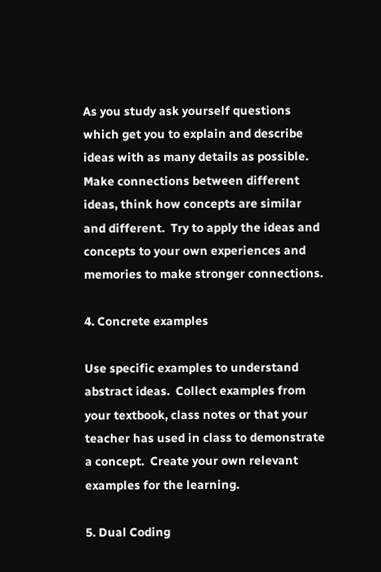As you study ask yourself questions which get you to explain and describe ideas with as many details as possible.  Make connections between different ideas, think how concepts are similar and different.  Try to apply the ideas and concepts to your own experiences and memories to make stronger connections.

4. Concrete examples

Use specific examples to understand abstract ideas.  Collect examples from your textbook, class notes or that your teacher has used in class to demonstrate a concept.  Create your own relevant examples for the learning.

5. Dual Coding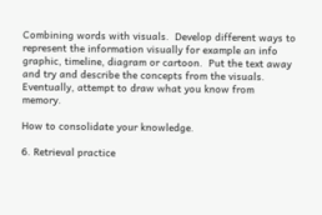Combining words with visuals.  Develop different ways to represent the information visually for example an info graphic, timeline, diagram or cartoon.  Put the text away and try and describe the concepts from the visuals.  Eventually, attempt to draw what you know from memory.

How to consolidate your knowledge.

6. Retrieval practice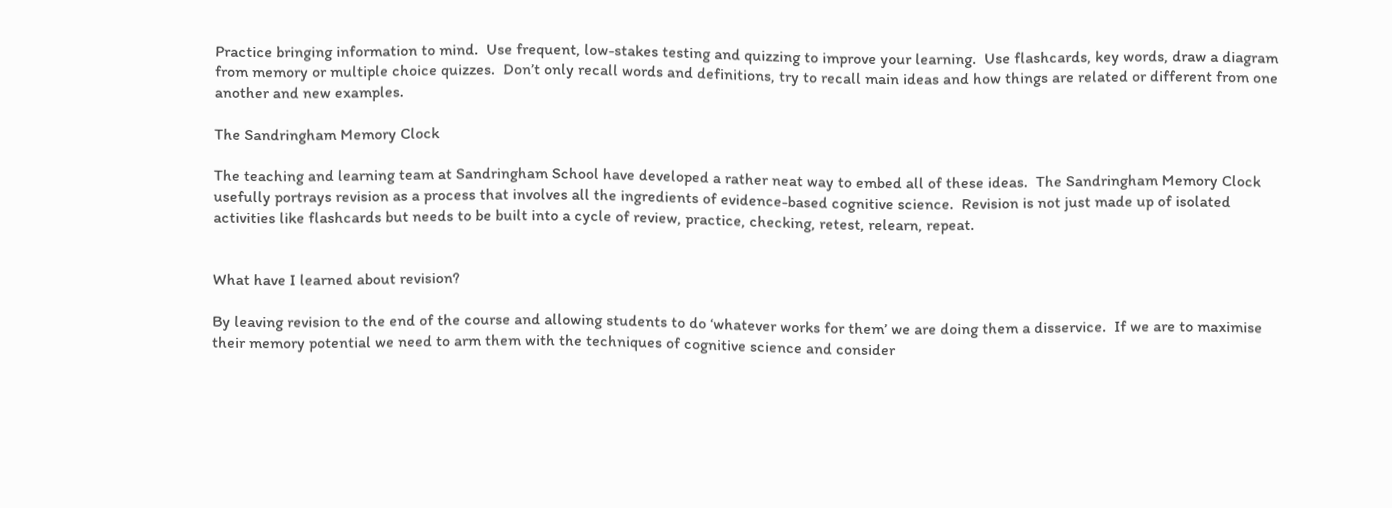Practice bringing information to mind.  Use frequent, low-stakes testing and quizzing to improve your learning.  Use flashcards, key words, draw a diagram from memory or multiple choice quizzes.  Don’t only recall words and definitions, try to recall main ideas and how things are related or different from one another and new examples.

The Sandringham Memory Clock

The teaching and learning team at Sandringham School have developed a rather neat way to embed all of these ideas.  The Sandringham Memory Clock usefully portrays revision as a process that involves all the ingredients of evidence-based cognitive science.  Revision is not just made up of isolated activities like flashcards but needs to be built into a cycle of review, practice, checking, retest, relearn, repeat.


What have I learned about revision?

By leaving revision to the end of the course and allowing students to do ‘whatever works for them’ we are doing them a disservice.  If we are to maximise their memory potential we need to arm them with the techniques of cognitive science and consider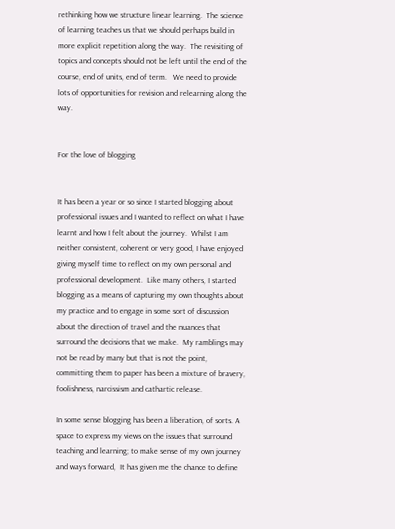rethinking how we structure linear learning.  The science of learning teaches us that we should perhaps build in more explicit repetition along the way.  The revisiting of topics and concepts should not be left until the end of the course, end of units, end of term.   We need to provide lots of opportunities for revision and relearning along the way.


For the love of blogging


It has been a year or so since I started blogging about professional issues and I wanted to reflect on what I have learnt and how I felt about the journey.  Whilst I am neither consistent, coherent or very good, I have enjoyed giving myself time to reflect on my own personal and professional development.  Like many others, I started blogging as a means of capturing my own thoughts about my practice and to engage in some sort of discussion about the direction of travel and the nuances that surround the decisions that we make.  My ramblings may not be read by many but that is not the point, committing them to paper has been a mixture of bravery, foolishness, narcissism and cathartic release.

In some sense blogging has been a liberation, of sorts. A space to express my views on the issues that surround teaching and learning; to make sense of my own journey and ways forward,  It has given me the chance to define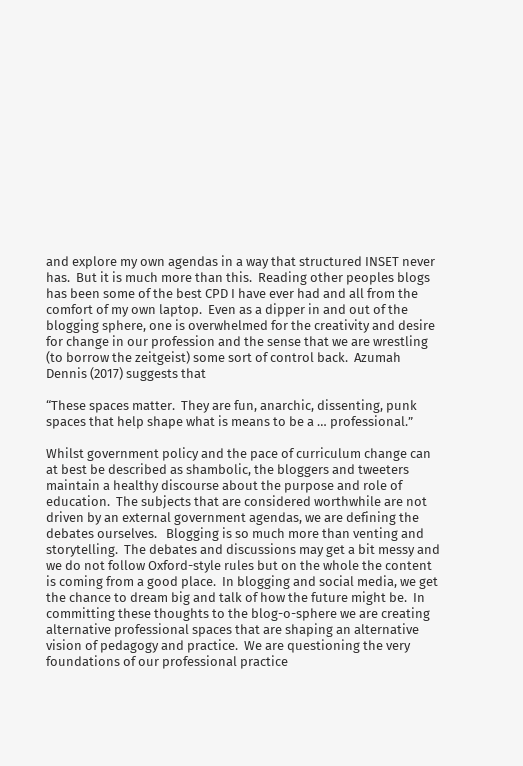and explore my own agendas in a way that structured INSET never has.  But it is much more than this.  Reading other peoples blogs has been some of the best CPD I have ever had and all from the comfort of my own laptop.  Even as a dipper in and out of the blogging sphere, one is overwhelmed for the creativity and desire for change in our profession and the sense that we are wrestling (to borrow the zeitgeist) some sort of control back.  Azumah Dennis (2017) suggests that

“These spaces matter.  They are fun, anarchic, dissenting, punk spaces that help shape what is means to be a … professional.”

Whilst government policy and the pace of curriculum change can at best be described as shambolic, the bloggers and tweeters maintain a healthy discourse about the purpose and role of education.  The subjects that are considered worthwhile are not driven by an external government agendas, we are defining the debates ourselves.   Blogging is so much more than venting and storytelling.  The debates and discussions may get a bit messy and we do not follow Oxford-style rules but on the whole the content is coming from a good place.  In blogging and social media, we get the chance to dream big and talk of how the future might be.  In committing these thoughts to the blog-o-sphere we are creating alternative professional spaces that are shaping an alternative vision of pedagogy and practice.  We are questioning the very foundations of our professional practice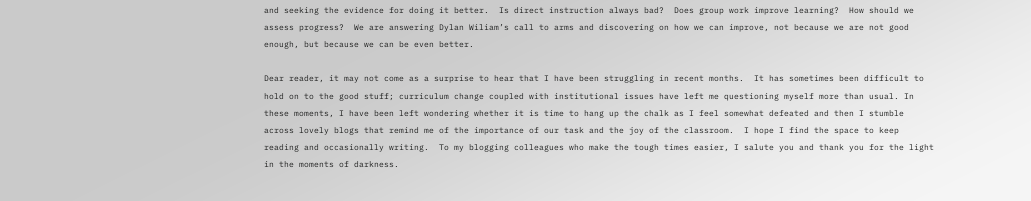and seeking the evidence for doing it better.  Is direct instruction always bad?  Does group work improve learning?  How should we assess progress?  We are answering Dylan Wiliam’s call to arms and discovering on how we can improve, not because we are not good enough, but because we can be even better.

Dear reader, it may not come as a surprise to hear that I have been struggling in recent months.  It has sometimes been difficult to hold on to the good stuff; curriculum change coupled with institutional issues have left me questioning myself more than usual. In these moments, I have been left wondering whether it is time to hang up the chalk as I feel somewhat defeated and then I stumble across lovely blogs that remind me of the importance of our task and the joy of the classroom.  I hope I find the space to keep reading and occasionally writing.  To my blogging colleagues who make the tough times easier, I salute you and thank you for the light in the moments of darkness.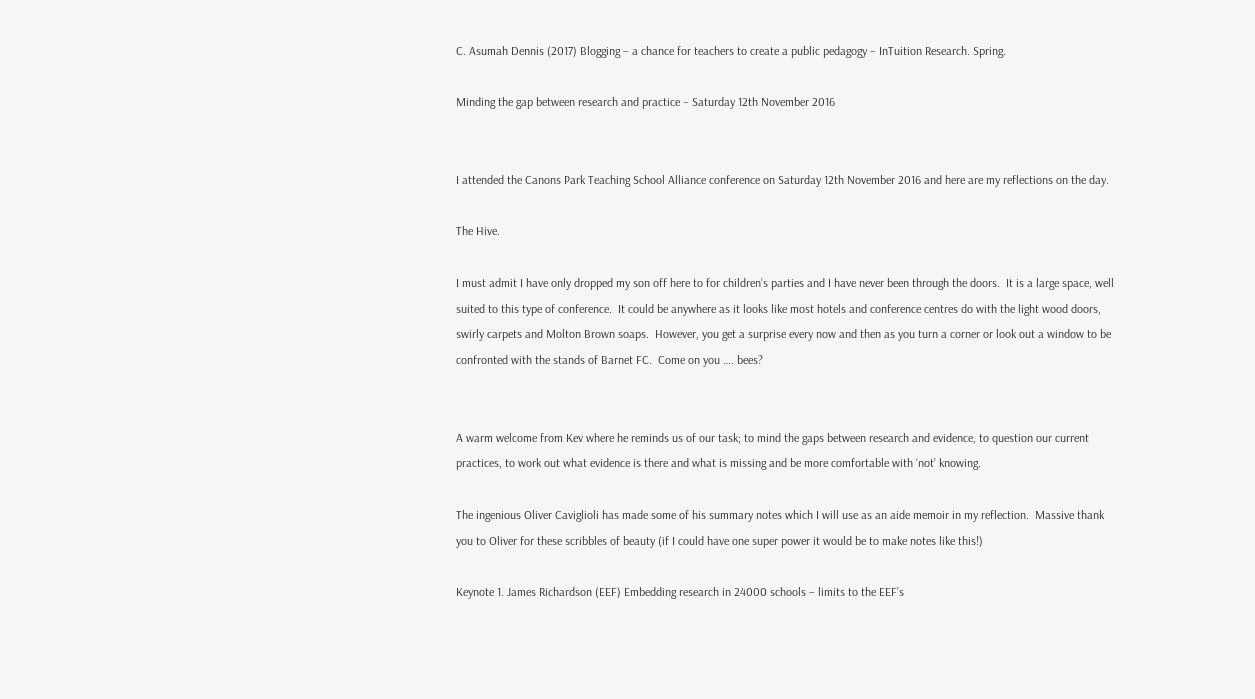C. Asumah Dennis (2017) Blogging – a chance for teachers to create a public pedagogy – InTuition Research. Spring.

Minding the gap between research and practice – Saturday 12th November 2016


I attended the Canons Park Teaching School Alliance conference on Saturday 12th November 2016 and here are my reflections on the day.

The Hive.

I must admit I have only dropped my son off here to for children’s parties and I have never been through the doors.  It is a large space, well suited to this type of conference.  It could be anywhere as it looks like most hotels and conference centres do with the light wood doors, swirly carpets and Molton Brown soaps.  However, you get a surprise every now and then as you turn a corner or look out a window to be confronted with the stands of Barnet FC.  Come on you …. bees?


A warm welcome from Kev where he reminds us of our task; to mind the gaps between research and evidence, to question our current practices, to work out what evidence is there and what is missing and be more comfortable with ‘not’ knowing.

The ingenious Oliver Caviglioli has made some of his summary notes which I will use as an aide memoir in my reflection.  Massive thank you to Oliver for these scribbles of beauty (if I could have one super power it would be to make notes like this!)

Keynote 1. James Richardson (EEF) Embedding research in 24000 schools – limits to the EEF’s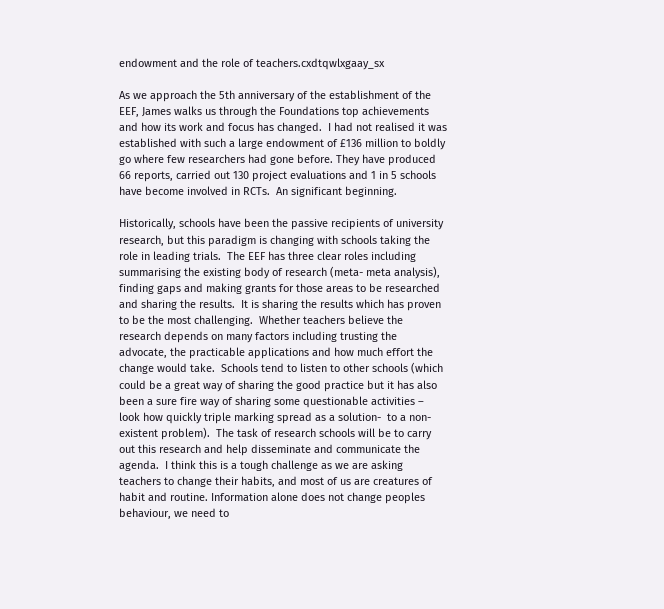endowment and the role of teachers.cxdtqwlxgaay_sx

As we approach the 5th anniversary of the establishment of the EEF, James walks us through the Foundations top achievements and how its work and focus has changed.  I had not realised it was established with such a large endowment of £136 million to boldly go where few researchers had gone before. They have produced 66 reports, carried out 130 project evaluations and 1 in 5 schools have become involved in RCTs.  An significant beginning.

Historically, schools have been the passive recipients of university research, but this paradigm is changing with schools taking the role in leading trials.  The EEF has three clear roles including summarising the existing body of research (meta- meta analysis), finding gaps and making grants for those areas to be researched and sharing the results.  It is sharing the results which has proven to be the most challenging.  Whether teachers believe the research depends on many factors including trusting the advocate, the practicable applications and how much effort the change would take.  Schools tend to listen to other schools (which could be a great way of sharing the good practice but it has also been a sure fire way of sharing some questionable activities – look how quickly triple marking spread as a solution-  to a non-existent problem).  The task of research schools will be to carry out this research and help disseminate and communicate the agenda.  I think this is a tough challenge as we are asking teachers to change their habits, and most of us are creatures of habit and routine. Information alone does not change peoples behaviour, we need to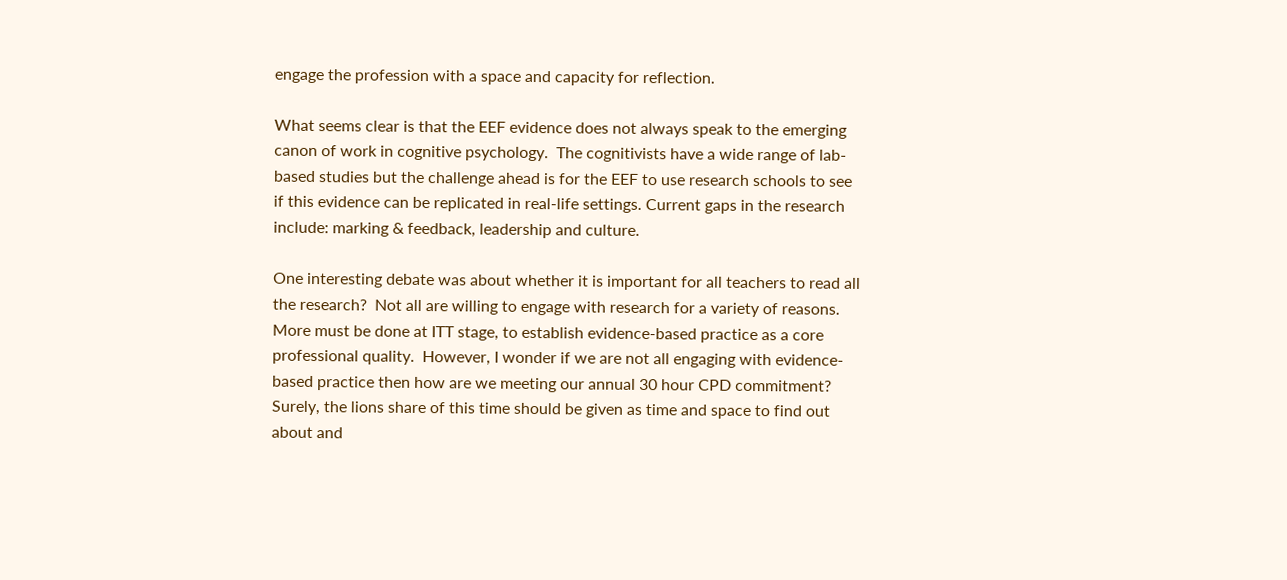engage the profession with a space and capacity for reflection.

What seems clear is that the EEF evidence does not always speak to the emerging canon of work in cognitive psychology.  The cognitivists have a wide range of lab-based studies but the challenge ahead is for the EEF to use research schools to see if this evidence can be replicated in real-life settings. Current gaps in the research include: marking & feedback, leadership and culture.

One interesting debate was about whether it is important for all teachers to read all the research?  Not all are willing to engage with research for a variety of reasons.  More must be done at ITT stage, to establish evidence-based practice as a core professional quality.  However, I wonder if we are not all engaging with evidence-based practice then how are we meeting our annual 30 hour CPD commitment?  Surely, the lions share of this time should be given as time and space to find out about and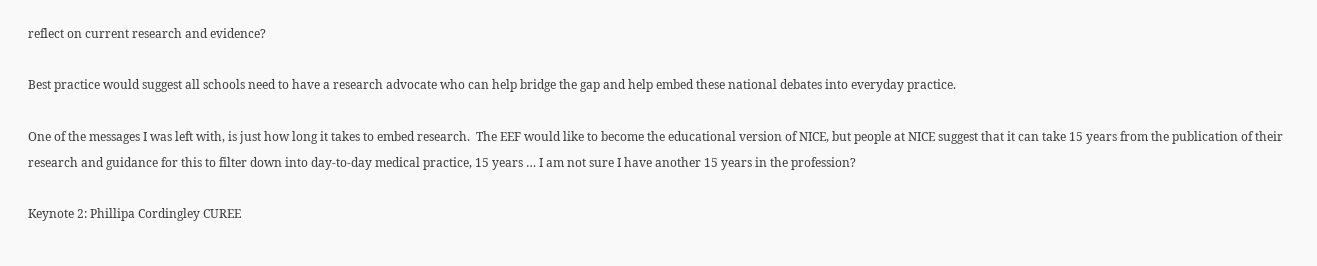reflect on current research and evidence?

Best practice would suggest all schools need to have a research advocate who can help bridge the gap and help embed these national debates into everyday practice.

One of the messages I was left with, is just how long it takes to embed research.  The EEF would like to become the educational version of NICE, but people at NICE suggest that it can take 15 years from the publication of their research and guidance for this to filter down into day-to-day medical practice, 15 years … I am not sure I have another 15 years in the profession?

Keynote 2: Phillipa Cordingley CUREE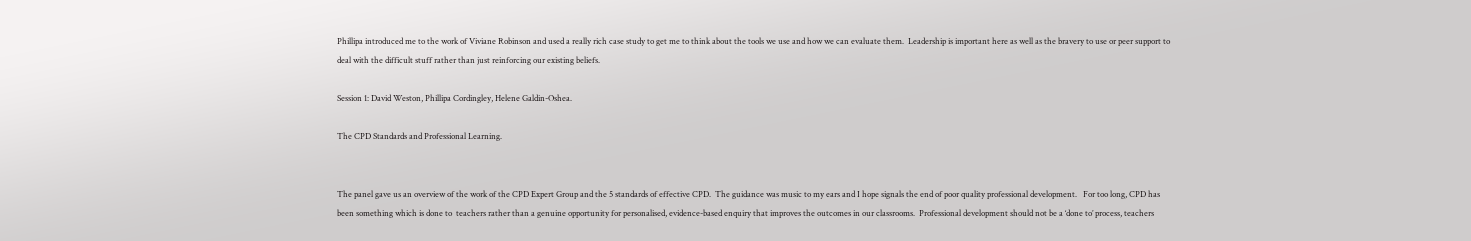Phillipa introduced me to the work of Viviane Robinson and used a really rich case study to get me to think about the tools we use and how we can evaluate them.  Leadership is important here as well as the bravery to use or peer support to deal with the difficult stuff rather than just reinforcing our existing beliefs.

Session 1: David Weston, Phillipa Cordingley, Helene Galdin-Oshea.

The CPD Standards and Professional Learning.


The panel gave us an overview of the work of the CPD Expert Group and the 5 standards of effective CPD.  The guidance was music to my ears and I hope signals the end of poor quality professional development.   For too long, CPD has been something which is done to  teachers rather than a genuine opportunity for personalised, evidence-based enquiry that improves the outcomes in our classrooms.  Professional development should not be a ‘done to’ process, teachers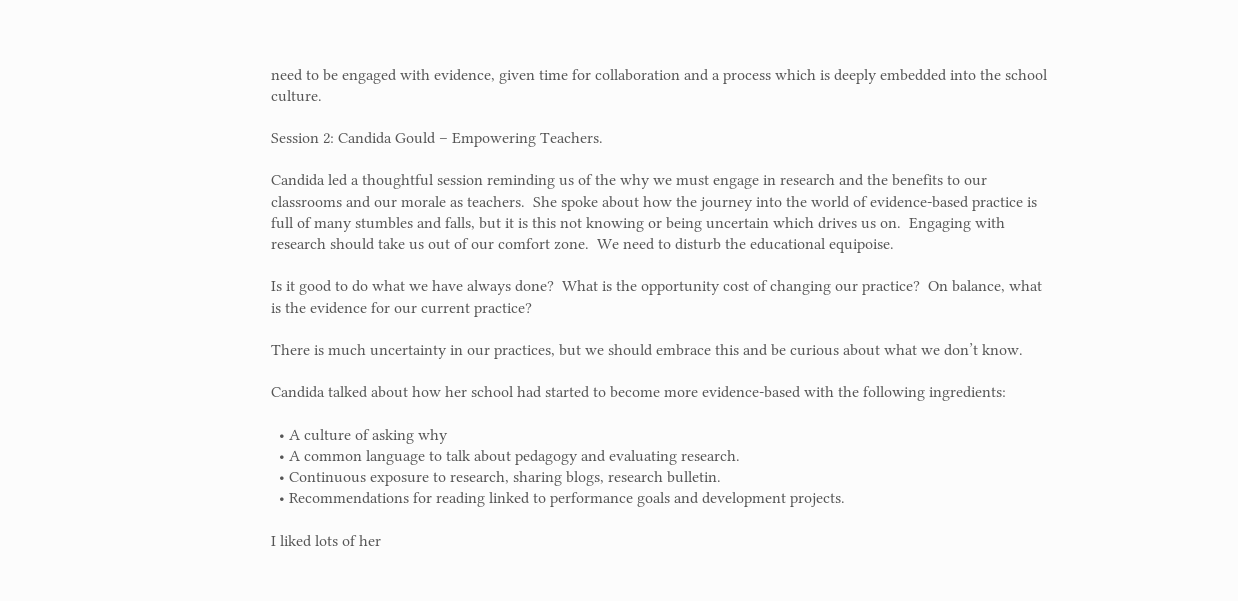need to be engaged with evidence, given time for collaboration and a process which is deeply embedded into the school culture.

Session 2: Candida Gould – Empowering Teachers.

Candida led a thoughtful session reminding us of the why we must engage in research and the benefits to our classrooms and our morale as teachers.  She spoke about how the journey into the world of evidence-based practice is full of many stumbles and falls, but it is this not knowing or being uncertain which drives us on.  Engaging with research should take us out of our comfort zone.  We need to disturb the educational equipoise.

Is it good to do what we have always done?  What is the opportunity cost of changing our practice?  On balance, what is the evidence for our current practice?

There is much uncertainty in our practices, but we should embrace this and be curious about what we don’t know.

Candida talked about how her school had started to become more evidence-based with the following ingredients:

  • A culture of asking why
  • A common language to talk about pedagogy and evaluating research.
  • Continuous exposure to research, sharing blogs, research bulletin.
  • Recommendations for reading linked to performance goals and development projects.

I liked lots of her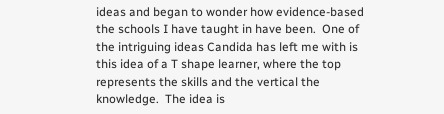ideas and began to wonder how evidence-based the schools I have taught in have been.  One of the intriguing ideas Candida has left me with is this idea of a T shape learner, where the top represents the skills and the vertical the knowledge.  The idea is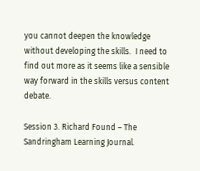you cannot deepen the knowledge without developing the skills.  I need to find out more as it seems like a sensible way forward in the skills versus content debate.

Session 3. Richard Found – The Sandringham Learning Journal.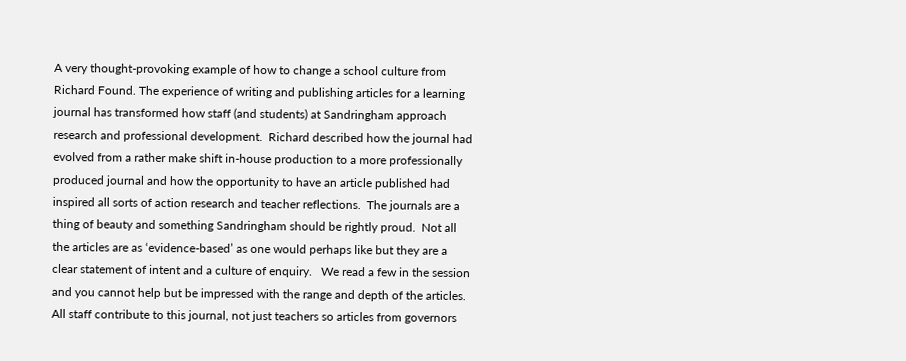A very thought-provoking example of how to change a school culture from Richard Found. The experience of writing and publishing articles for a learning journal has transformed how staff (and students) at Sandringham approach research and professional development.  Richard described how the journal had evolved from a rather make shift in-house production to a more professionally produced journal and how the opportunity to have an article published had inspired all sorts of action research and teacher reflections.  The journals are a thing of beauty and something Sandringham should be rightly proud.  Not all the articles are as ‘evidence-based’ as one would perhaps like but they are a clear statement of intent and a culture of enquiry.   We read a few in the session and you cannot help but be impressed with the range and depth of the articles.  All staff contribute to this journal, not just teachers so articles from governors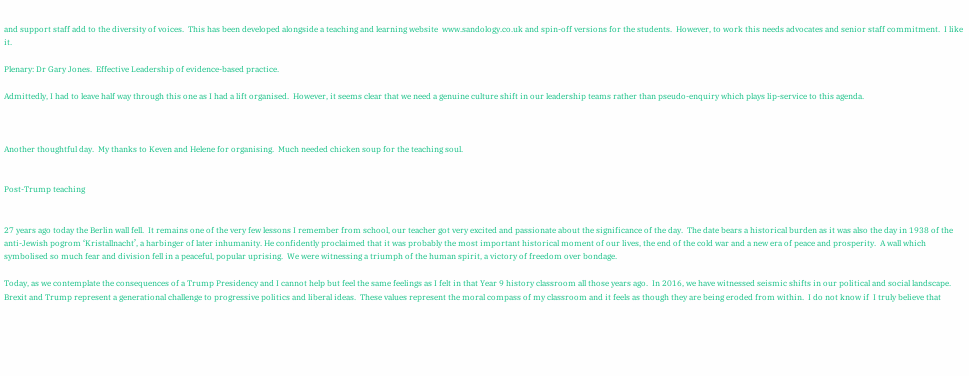and support staff add to the diversity of voices.  This has been developed alongside a teaching and learning website  www.sandology.co.uk and spin-off versions for the students.  However, to work this needs advocates and senior staff commitment.  I like it.

Plenary: Dr Gary Jones.  Effective Leadership of evidence-based practice.

Admittedly, I had to leave half way through this one as I had a lift organised.  However, it seems clear that we need a genuine culture shift in our leadership teams rather than pseudo-enquiry which plays lip-service to this agenda.



Another thoughtful day.  My thanks to Keven and Helene for organising.  Much needed chicken soup for the teaching soul.


Post-Trump teaching


27 years ago today the Berlin wall fell.  It remains one of the very few lessons I remember from school, our teacher got very excited and passionate about the significance of the day.  The date bears a historical burden as it was also the day in 1938 of the anti-Jewish pogrom ‘Kristallnacht’, a harbinger of later inhumanity. He confidently proclaimed that it was probably the most important historical moment of our lives, the end of the cold war and a new era of peace and prosperity.  A wall which symbolised so much fear and division fell in a peaceful, popular uprising.  We were witnessing a triumph of the human spirit, a victory of freedom over bondage.

Today, as we contemplate the consequences of a Trump Presidency and I cannot help but feel the same feelings as I felt in that Year 9 history classroom all those years ago.  In 2016, we have witnessed seismic shifts in our political and social landscape.    Brexit and Trump represent a generational challenge to progressive politics and liberal ideas.  These values represent the moral compass of my classroom and it feels as though they are being eroded from within.  I do not know if  I truly believe that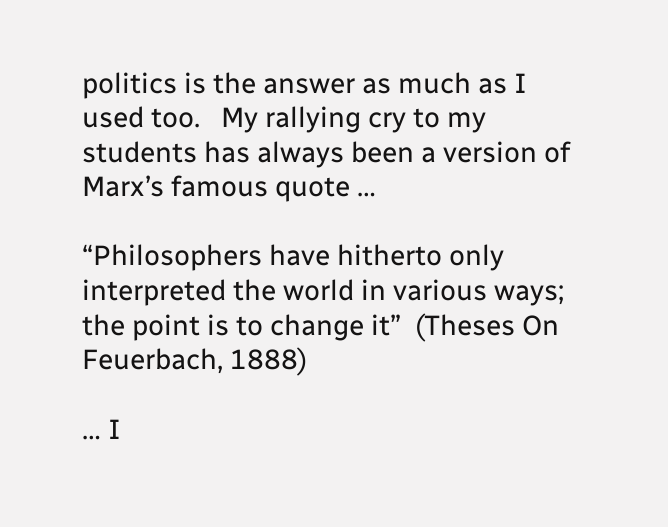politics is the answer as much as I used too.   My rallying cry to my students has always been a version of Marx’s famous quote …

“Philosophers have hitherto only interpreted the world in various ways; the point is to change it”  (Theses On Feuerbach, 1888)

… I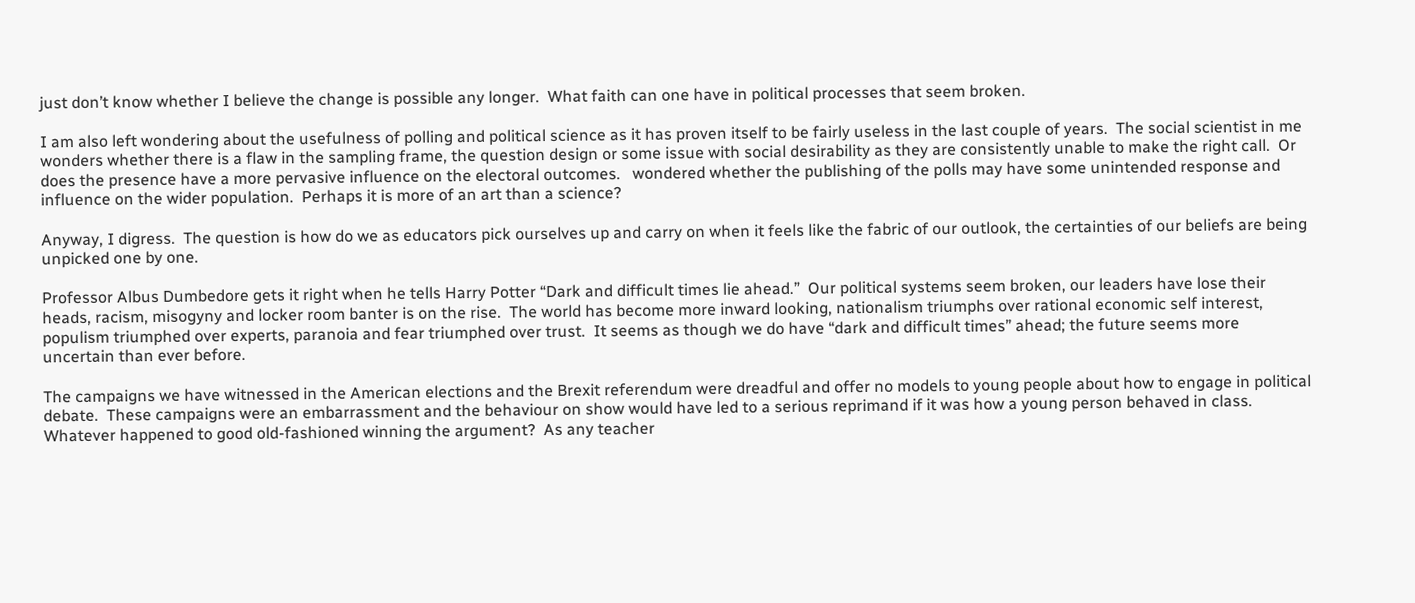just don’t know whether I believe the change is possible any longer.  What faith can one have in political processes that seem broken.

I am also left wondering about the usefulness of polling and political science as it has proven itself to be fairly useless in the last couple of years.  The social scientist in me wonders whether there is a flaw in the sampling frame, the question design or some issue with social desirability as they are consistently unable to make the right call.  Or does the presence have a more pervasive influence on the electoral outcomes.   wondered whether the publishing of the polls may have some unintended response and influence on the wider population.  Perhaps it is more of an art than a science?

Anyway, I digress.  The question is how do we as educators pick ourselves up and carry on when it feels like the fabric of our outlook, the certainties of our beliefs are being unpicked one by one.

Professor Albus Dumbedore gets it right when he tells Harry Potter “Dark and difficult times lie ahead.”  Our political systems seem broken, our leaders have lose their heads, racism, misogyny and locker room banter is on the rise.  The world has become more inward looking, nationalism triumphs over rational economic self interest, populism triumphed over experts, paranoia and fear triumphed over trust.  It seems as though we do have “dark and difficult times” ahead; the future seems more uncertain than ever before.

The campaigns we have witnessed in the American elections and the Brexit referendum were dreadful and offer no models to young people about how to engage in political debate.  These campaigns were an embarrassment and the behaviour on show would have led to a serious reprimand if it was how a young person behaved in class.  Whatever happened to good old-fashioned winning the argument?  As any teacher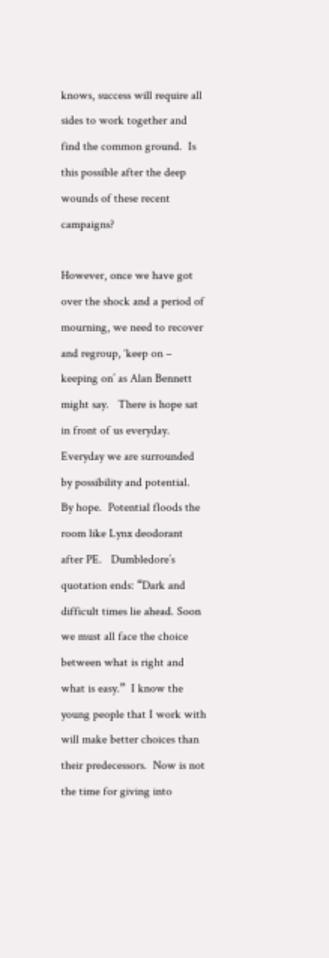knows, success will require all sides to work together and find the common ground.  Is this possible after the deep wounds of these recent campaigns?

However, once we have got over the shock and a period of mourning, we need to recover and regroup, ‘keep on – keeping on’ as Alan Bennett might say.   There is hope sat in front of us everyday.   Everyday we are surrounded by possibility and potential.  By hope.  Potential floods the room like Lynx deodorant after PE.   Dumbledore’s quotation ends: “Dark and difficult times lie ahead. Soon we must all face the choice between what is right and what is easy.”  I know the young people that I work with will make better choices than their predecessors.  Now is not the time for giving into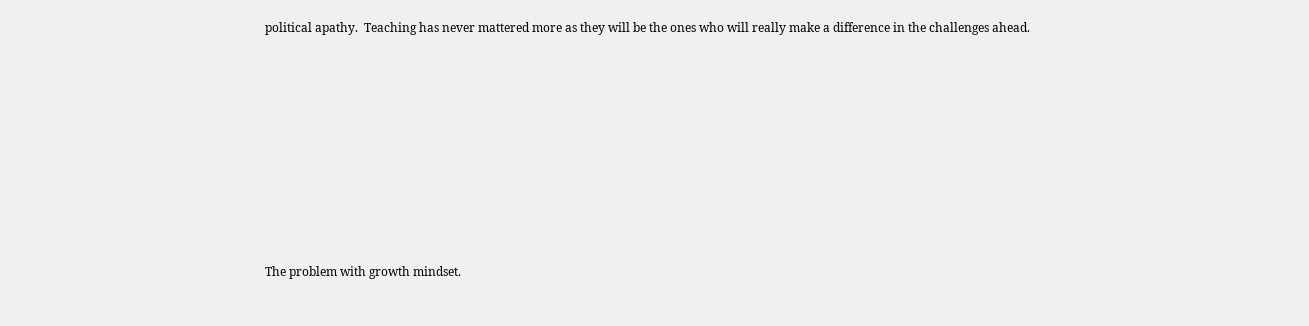political apathy.  Teaching has never mattered more as they will be the ones who will really make a difference in the challenges ahead.










The problem with growth mindset.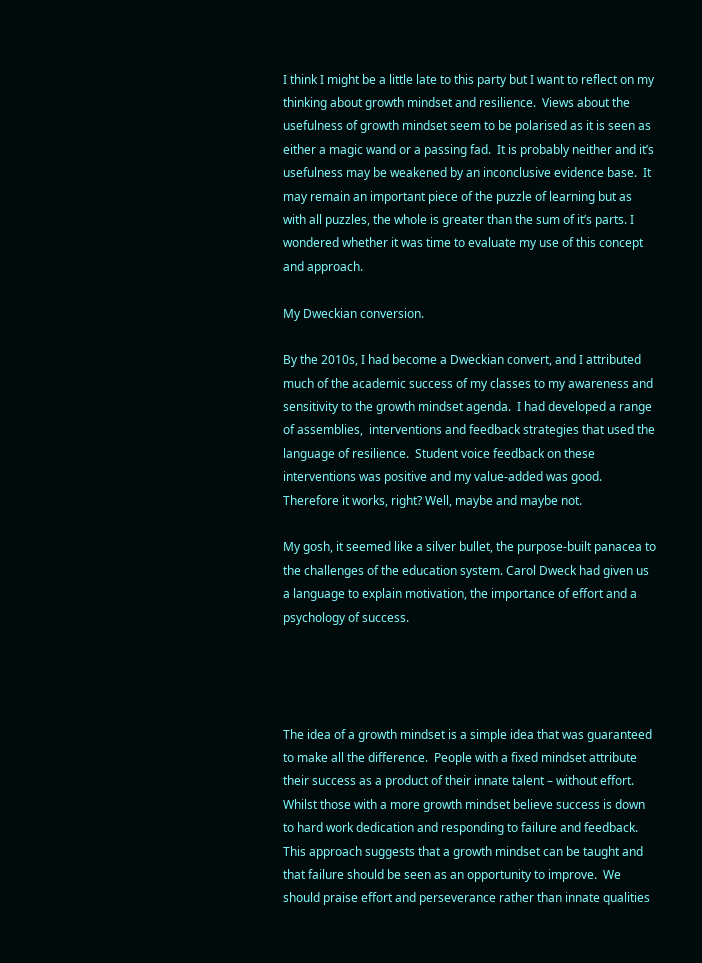I think I might be a little late to this party but I want to reflect on my thinking about growth mindset and resilience.  Views about the usefulness of growth mindset seem to be polarised as it is seen as either a magic wand or a passing fad.  It is probably neither and it’s usefulness may be weakened by an inconclusive evidence base.  It may remain an important piece of the puzzle of learning but as with all puzzles, the whole is greater than the sum of it’s parts. I wondered whether it was time to evaluate my use of this concept and approach.

My Dweckian conversion.

By the 2010s, I had become a Dweckian convert, and I attributed much of the academic success of my classes to my awareness and sensitivity to the growth mindset agenda.  I had developed a range of assemblies,  interventions and feedback strategies that used the language of resilience.  Student voice feedback on these interventions was positive and my value-added was good.  Therefore it works, right? Well, maybe and maybe not.

My gosh, it seemed like a silver bullet, the purpose-built panacea to the challenges of the education system. Carol Dweck had given us a language to explain motivation, the importance of effort and a psychology of success.




The idea of a growth mindset is a simple idea that was guaranteed to make all the difference.  People with a fixed mindset attribute their success as a product of their innate talent – without effort.  Whilst those with a more growth mindset believe success is down to hard work dedication and responding to failure and feedback.  This approach suggests that a growth mindset can be taught and that failure should be seen as an opportunity to improve.  We should praise effort and perseverance rather than innate qualities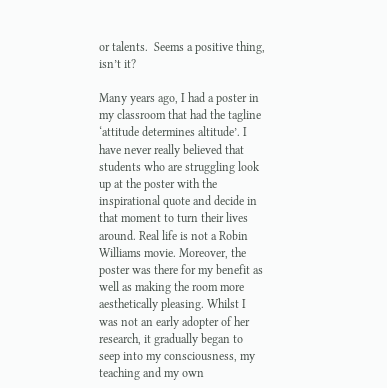or talents.  Seems a positive thing, isn’t it?

Many years ago, I had a poster in my classroom that had the tagline ‘attitude determines altitude’. I have never really believed that students who are struggling look up at the poster with the inspirational quote and decide in that moment to turn their lives around. Real life is not a Robin Williams movie. Moreover, the poster was there for my benefit as well as making the room more aesthetically pleasing. Whilst I was not an early adopter of her research, it gradually began to seep into my consciousness, my teaching and my own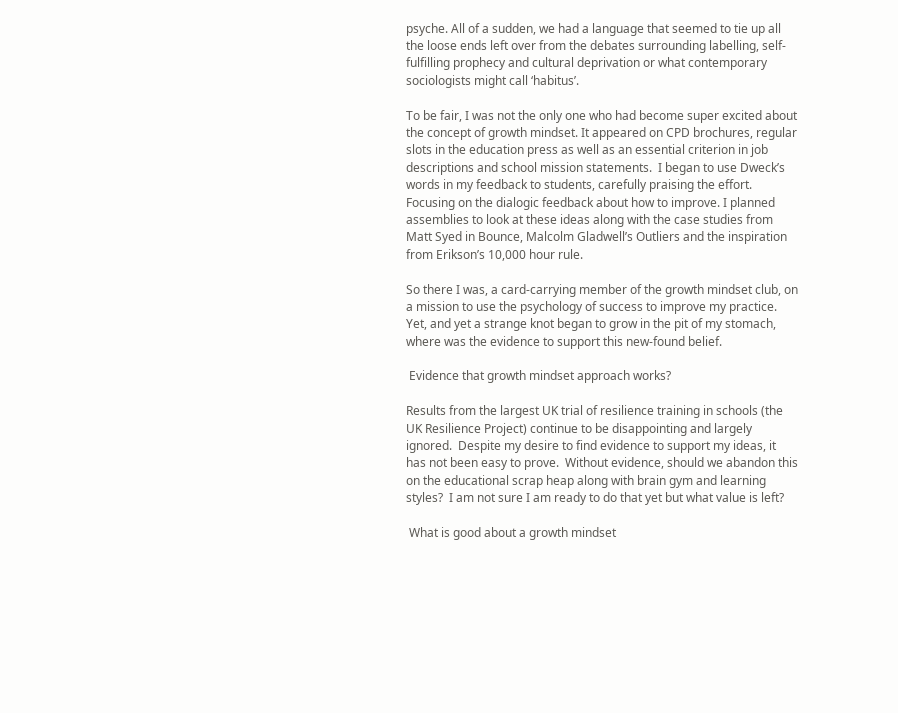psyche. All of a sudden, we had a language that seemed to tie up all the loose ends left over from the debates surrounding labelling, self-fulfilling prophecy and cultural deprivation or what contemporary sociologists might call ‘habitus’.

To be fair, I was not the only one who had become super excited about the concept of growth mindset. It appeared on CPD brochures, regular slots in the education press as well as an essential criterion in job descriptions and school mission statements.  I began to use Dweck’s words in my feedback to students, carefully praising the effort. Focusing on the dialogic feedback about how to improve. I planned assemblies to look at these ideas along with the case studies from Matt Syed in Bounce, Malcolm Gladwell’s Outliers and the inspiration from Erikson’s 10,000 hour rule.

So there I was, a card-carrying member of the growth mindset club, on a mission to use the psychology of success to improve my practice.  Yet, and yet a strange knot began to grow in the pit of my stomach, where was the evidence to support this new-found belief.

 Evidence that growth mindset approach works?

Results from the largest UK trial of resilience training in schools (the UK Resilience Project) continue to be disappointing and largely ignored.  Despite my desire to find evidence to support my ideas, it has not been easy to prove.  Without evidence, should we abandon this on the educational scrap heap along with brain gym and learning styles?  I am not sure I am ready to do that yet but what value is left?

 What is good about a growth mindset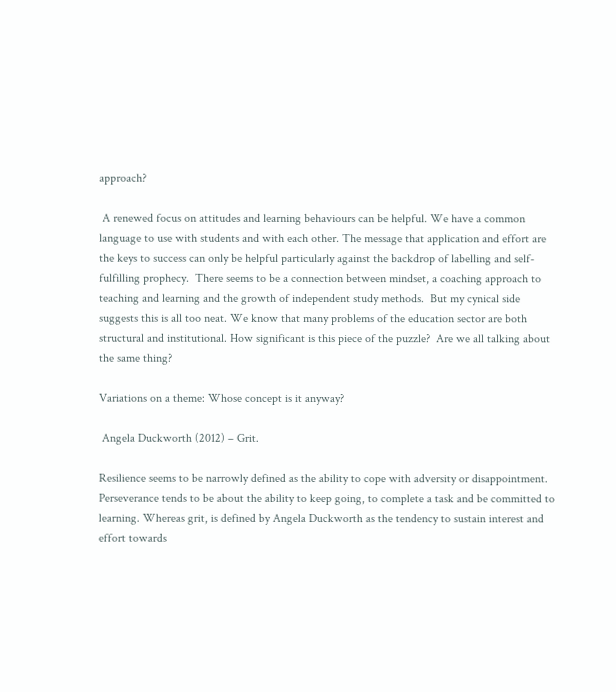approach?

 A renewed focus on attitudes and learning behaviours can be helpful. We have a common language to use with students and with each other. The message that application and effort are the keys to success can only be helpful particularly against the backdrop of labelling and self-fulfilling prophecy.  There seems to be a connection between mindset, a coaching approach to teaching and learning and the growth of independent study methods.  But my cynical side suggests this is all too neat. We know that many problems of the education sector are both structural and institutional. How significant is this piece of the puzzle?  Are we all talking about the same thing?

Variations on a theme: Whose concept is it anyway?

 Angela Duckworth (2012) – Grit.

Resilience seems to be narrowly defined as the ability to cope with adversity or disappointment. Perseverance tends to be about the ability to keep going, to complete a task and be committed to learning. Whereas grit, is defined by Angela Duckworth as the tendency to sustain interest and effort towards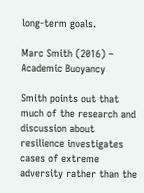long-term goals.

Marc Smith (2016) – Academic Buoyancy

Smith points out that much of the research and discussion about resilience investigates cases of extreme adversity rather than the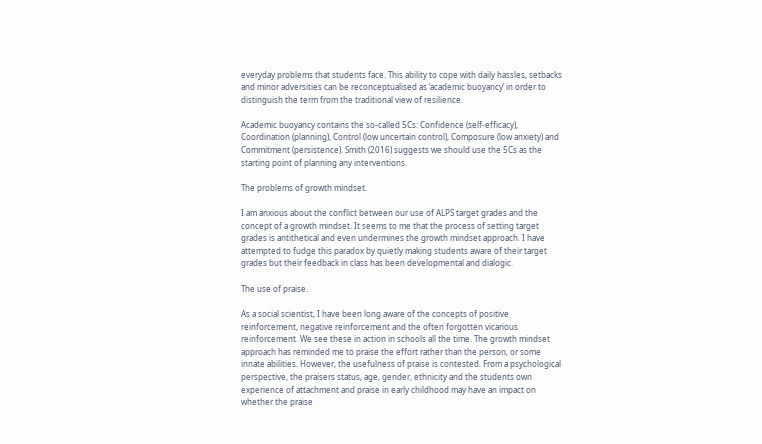everyday problems that students face. This ability to cope with daily hassles, setbacks and minor adversities can be reconceptualised as ‘academic buoyancy’ in order to distinguish the term from the traditional view of resilience.

Academic buoyancy contains the so-called 5Cs: Confidence (self-efficacy), Coordination (planning), Control (low uncertain control), Composure (low anxiety) and Commitment (persistence). Smith (2016) suggests we should use the 5Cs as the starting point of planning any interventions.

The problems of growth mindset.

I am anxious about the conflict between our use of ALPS target grades and the concept of a growth mindset. It seems to me that the process of setting target grades is antithetical and even undermines the growth mindset approach. I have attempted to fudge this paradox by quietly making students aware of their target grades but their feedback in class has been developmental and dialogic.

The use of praise.

As a social scientist, I have been long aware of the concepts of positive reinforcement, negative reinforcement and the often forgotten vicarious reinforcement. We see these in action in schools all the time. The growth mindset approach has reminded me to praise the effort rather than the person, or some innate abilities. However, the usefulness of praise is contested. From a psychological perspective, the praisers status, age, gender, ethnicity and the students own experience of attachment and praise in early childhood may have an impact on whether the praise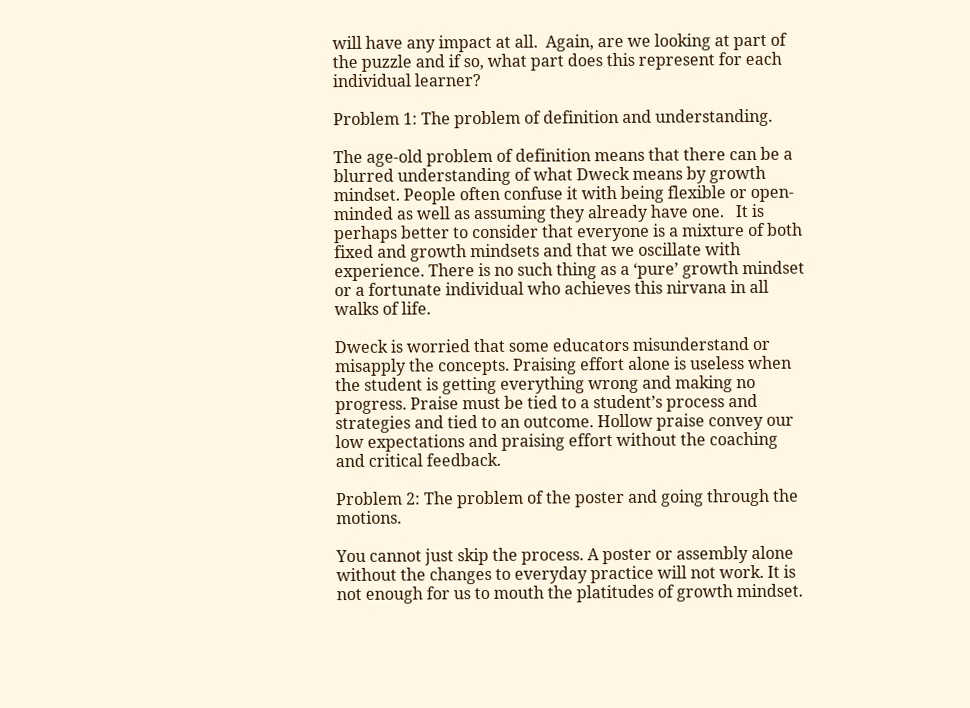will have any impact at all.  Again, are we looking at part of the puzzle and if so, what part does this represent for each individual learner?

Problem 1: The problem of definition and understanding.

The age-old problem of definition means that there can be a blurred understanding of what Dweck means by growth mindset. People often confuse it with being flexible or open-minded as well as assuming they already have one.   It is perhaps better to consider that everyone is a mixture of both fixed and growth mindsets and that we oscillate with experience. There is no such thing as a ‘pure’ growth mindset or a fortunate individual who achieves this nirvana in all walks of life.

Dweck is worried that some educators misunderstand or misapply the concepts. Praising effort alone is useless when the student is getting everything wrong and making no progress. Praise must be tied to a student’s process and strategies and tied to an outcome. Hollow praise convey our low expectations and praising effort without the coaching and critical feedback.

Problem 2: The problem of the poster and going through the motions.

You cannot just skip the process. A poster or assembly alone without the changes to everyday practice will not work. It is not enough for us to mouth the platitudes of growth mindset.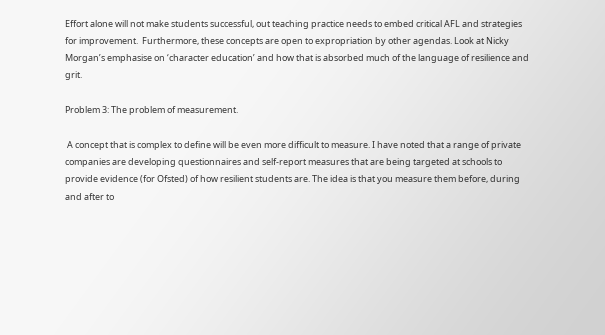Effort alone will not make students successful, out teaching practice needs to embed critical AFL and strategies for improvement.  Furthermore, these concepts are open to expropriation by other agendas. Look at Nicky Morgan’s emphasise on ‘character education’ and how that is absorbed much of the language of resilience and grit.

Problem 3: The problem of measurement.

 A concept that is complex to define will be even more difficult to measure. I have noted that a range of private companies are developing questionnaires and self-report measures that are being targeted at schools to provide evidence (for Ofsted) of how resilient students are. The idea is that you measure them before, during and after to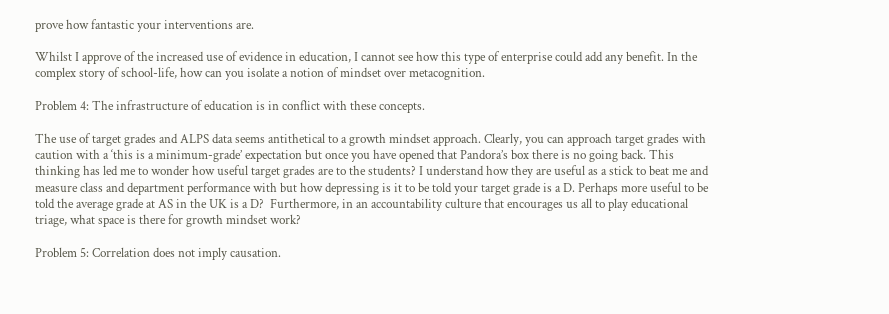prove how fantastic your interventions are.

Whilst I approve of the increased use of evidence in education, I cannot see how this type of enterprise could add any benefit. In the complex story of school-life, how can you isolate a notion of mindset over metacognition.

Problem 4: The infrastructure of education is in conflict with these concepts.

The use of target grades and ALPS data seems antithetical to a growth mindset approach. Clearly, you can approach target grades with caution with a ‘this is a minimum-grade’ expectation but once you have opened that Pandora’s box there is no going back. This thinking has led me to wonder how useful target grades are to the students? I understand how they are useful as a stick to beat me and measure class and department performance with but how depressing is it to be told your target grade is a D. Perhaps more useful to be told the average grade at AS in the UK is a D?  Furthermore, in an accountability culture that encourages us all to play educational triage, what space is there for growth mindset work?

Problem 5: Correlation does not imply causation.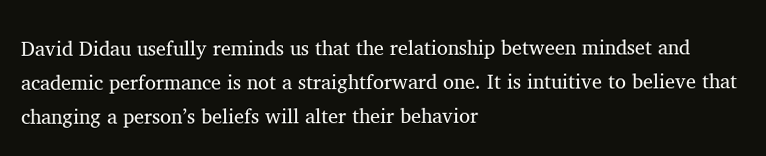David Didau usefully reminds us that the relationship between mindset and academic performance is not a straightforward one. It is intuitive to believe that changing a person’s beliefs will alter their behavior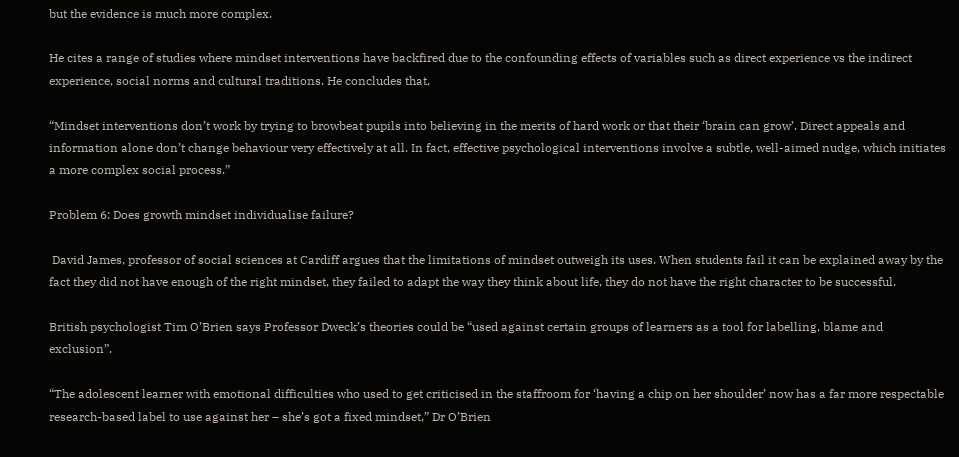but the evidence is much more complex.

He cites a range of studies where mindset interventions have backfired due to the confounding effects of variables such as direct experience vs the indirect experience, social norms and cultural traditions. He concludes that,

“Mindset interventions don’t work by trying to browbeat pupils into believing in the merits of hard work or that their ‘brain can grow’. Direct appeals and information alone don’t change behaviour very effectively at all. In fact, effective psychological interventions involve a subtle, well-aimed nudge, which initiates a more complex social process.”

Problem 6: Does growth mindset individualise failure?

 David James, professor of social sciences at Cardiff argues that the limitations of mindset outweigh its uses. When students fail it can be explained away by the fact they did not have enough of the right mindset, they failed to adapt the way they think about life, they do not have the right character to be successful.

British psychologist Tim O’Brien says Professor Dweck’s theories could be “used against certain groups of learners as a tool for labelling, blame and exclusion”.

“The adolescent learner with emotional difficulties who used to get criticised in the staffroom for ‘having a chip on her shoulder’ now has a far more respectable research-based label to use against her – she’s got a fixed mindset,” Dr O’Brien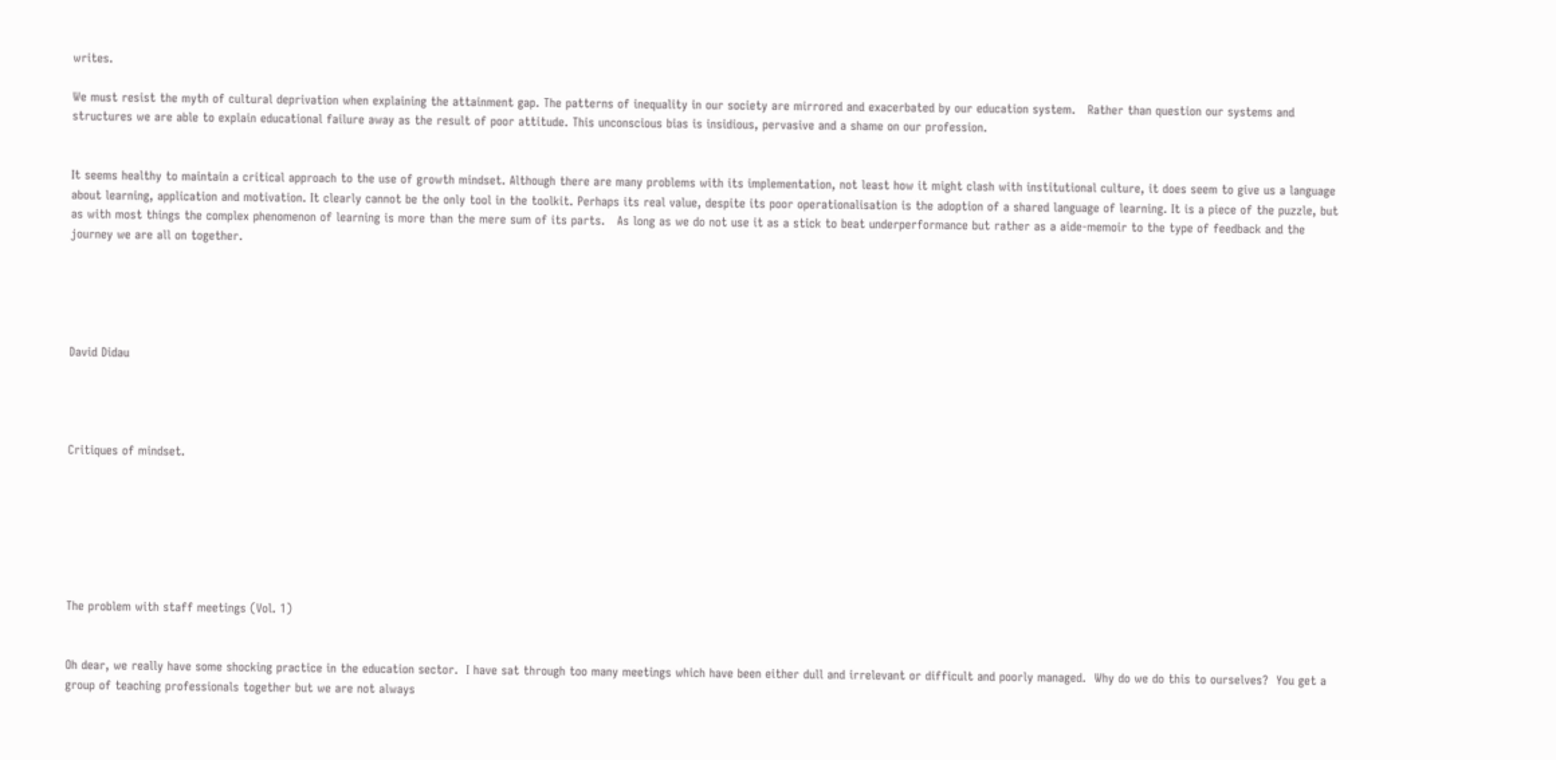writes.

We must resist the myth of cultural deprivation when explaining the attainment gap. The patterns of inequality in our society are mirrored and exacerbated by our education system.   Rather than question our systems and structures we are able to explain educational failure away as the result of poor attitude. This unconscious bias is insidious, pervasive and a shame on our profession.


It seems healthy to maintain a critical approach to the use of growth mindset. Although there are many problems with its implementation, not least how it might clash with institutional culture, it does seem to give us a language about learning, application and motivation. It clearly cannot be the only tool in the toolkit. Perhaps its real value, despite its poor operationalisation is the adoption of a shared language of learning. It is a piece of the puzzle, but as with most things the complex phenomenon of learning is more than the mere sum of its parts.   As long as we do not use it as a stick to beat underperformance but rather as a aide-memoir to the type of feedback and the journey we are all on together.





David Didau




Critiques of mindset.







The problem with staff meetings (Vol. 1)


Oh dear, we really have some shocking practice in the education sector.  I have sat through too many meetings which have been either dull and irrelevant or difficult and poorly managed.  Why do we do this to ourselves?  You get a group of teaching professionals together but we are not always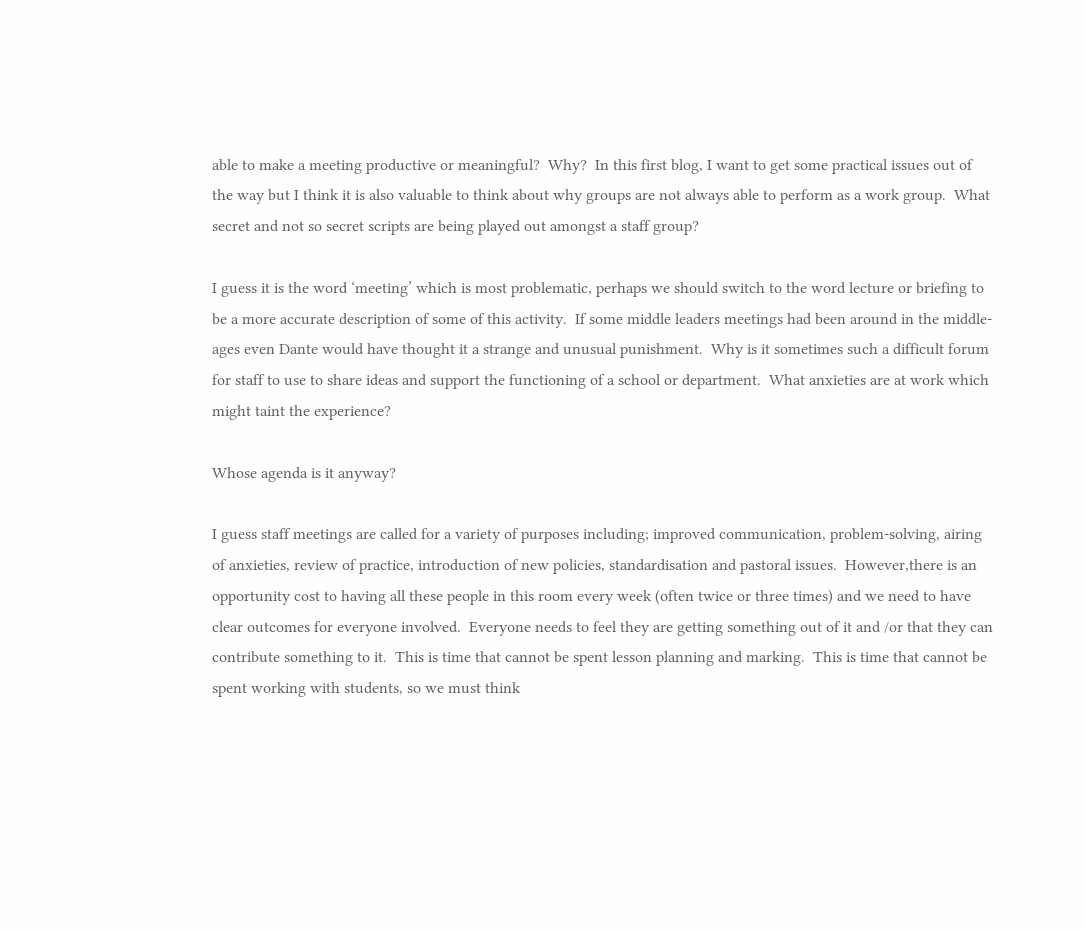able to make a meeting productive or meaningful?  Why?  In this first blog, I want to get some practical issues out of the way but I think it is also valuable to think about why groups are not always able to perform as a work group.  What secret and not so secret scripts are being played out amongst a staff group?

I guess it is the word ‘meeting’ which is most problematic, perhaps we should switch to the word lecture or briefing to be a more accurate description of some of this activity.  If some middle leaders meetings had been around in the middle-ages even Dante would have thought it a strange and unusual punishment.  Why is it sometimes such a difficult forum for staff to use to share ideas and support the functioning of a school or department.  What anxieties are at work which might taint the experience?

Whose agenda is it anyway?

I guess staff meetings are called for a variety of purposes including; improved communication, problem-solving, airing of anxieties, review of practice, introduction of new policies, standardisation and pastoral issues.  However,there is an opportunity cost to having all these people in this room every week (often twice or three times) and we need to have clear outcomes for everyone involved.  Everyone needs to feel they are getting something out of it and /or that they can contribute something to it.  This is time that cannot be spent lesson planning and marking.  This is time that cannot be spent working with students, so we must think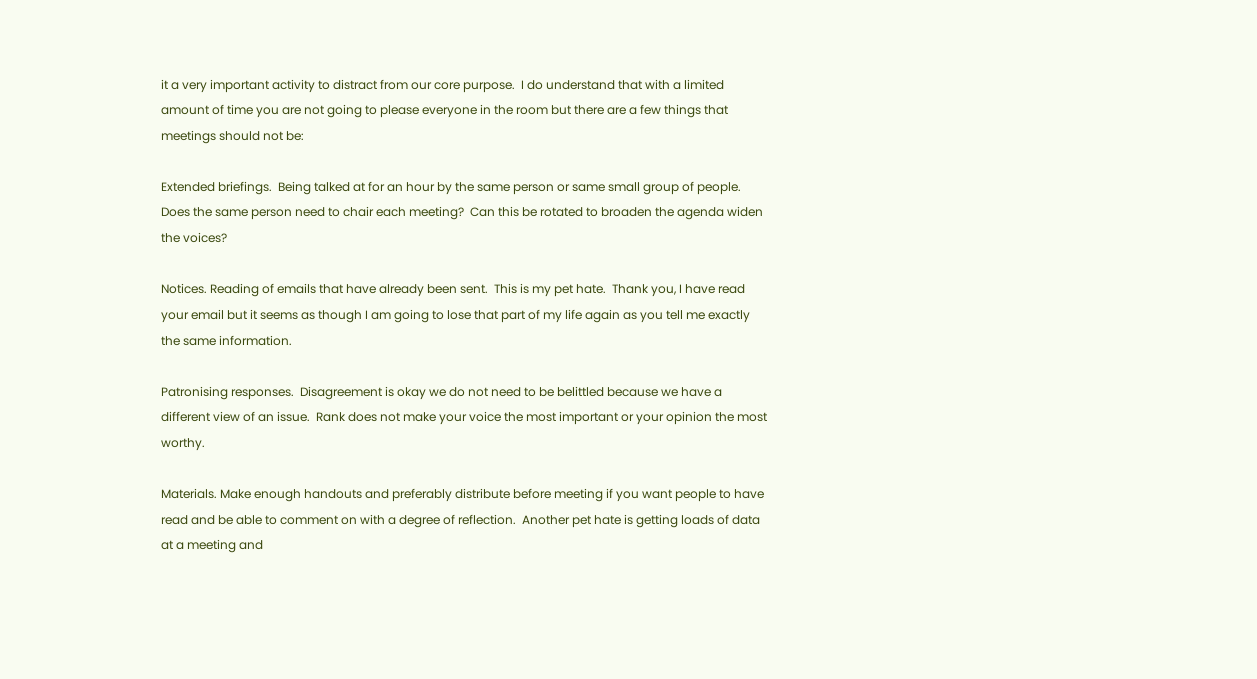it a very important activity to distract from our core purpose.  I do understand that with a limited amount of time you are not going to please everyone in the room but there are a few things that meetings should not be:

Extended briefings.  Being talked at for an hour by the same person or same small group of people.  Does the same person need to chair each meeting?  Can this be rotated to broaden the agenda widen the voices?

Notices. Reading of emails that have already been sent.  This is my pet hate.  Thank you, I have read your email but it seems as though I am going to lose that part of my life again as you tell me exactly the same information.

Patronising responses.  Disagreement is okay we do not need to be belittled because we have a different view of an issue.  Rank does not make your voice the most important or your opinion the most worthy.

Materials. Make enough handouts and preferably distribute before meeting if you want people to have read and be able to comment on with a degree of reflection.  Another pet hate is getting loads of data at a meeting and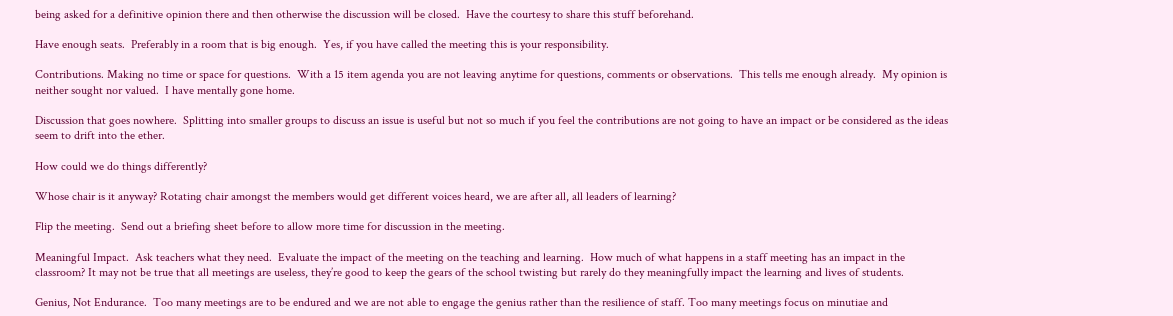being asked for a definitive opinion there and then otherwise the discussion will be closed.  Have the courtesy to share this stuff beforehand.

Have enough seats.  Preferably in a room that is big enough.  Yes, if you have called the meeting this is your responsibility.

Contributions. Making no time or space for questions.  With a 15 item agenda you are not leaving anytime for questions, comments or observations.  This tells me enough already.  My opinion is neither sought nor valued.  I have mentally gone home.

Discussion that goes nowhere.  Splitting into smaller groups to discuss an issue is useful but not so much if you feel the contributions are not going to have an impact or be considered as the ideas seem to drift into the ether.

How could we do things differently?

Whose chair is it anyway? Rotating chair amongst the members would get different voices heard, we are after all, all leaders of learning?

Flip the meeting.  Send out a briefing sheet before to allow more time for discussion in the meeting.

Meaningful Impact.  Ask teachers what they need.  Evaluate the impact of the meeting on the teaching and learning.  How much of what happens in a staff meeting has an impact in the classroom? It may not be true that all meetings are useless, they’re good to keep the gears of the school twisting but rarely do they meaningfully impact the learning and lives of students.

Genius, Not Endurance.  Too many meetings are to be endured and we are not able to engage the genius rather than the resilience of staff. Too many meetings focus on minutiae and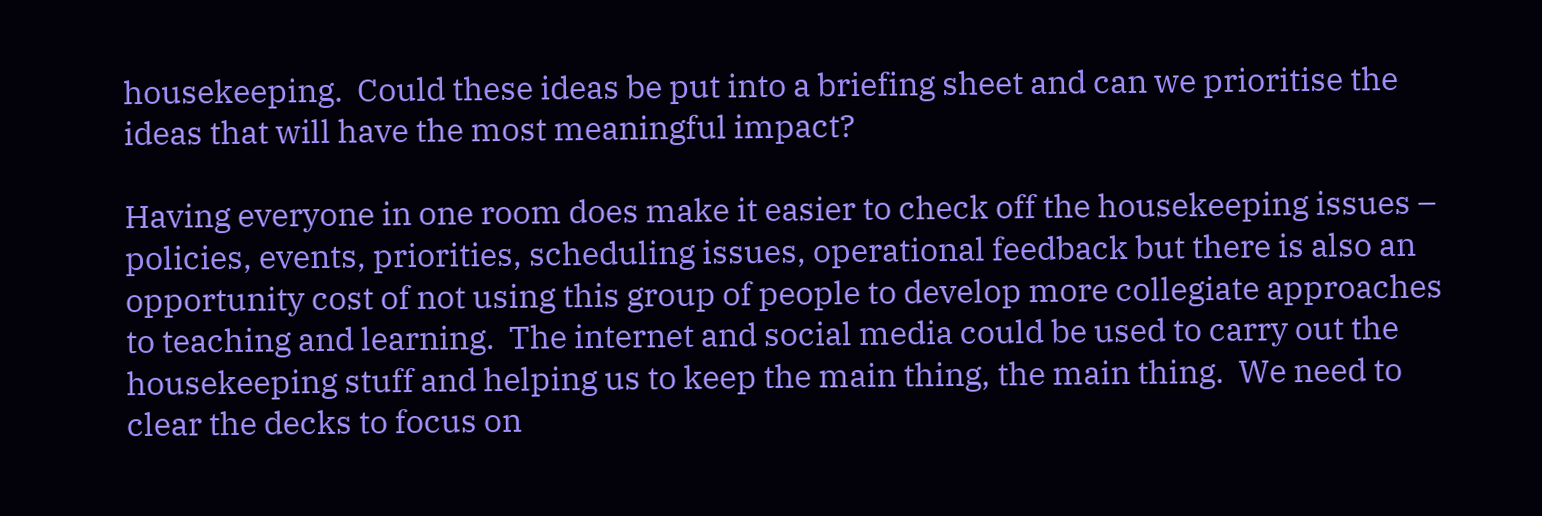housekeeping.  Could these ideas be put into a briefing sheet and can we prioritise the ideas that will have the most meaningful impact?

Having everyone in one room does make it easier to check off the housekeeping issues – policies, events, priorities, scheduling issues, operational feedback but there is also an opportunity cost of not using this group of people to develop more collegiate approaches to teaching and learning.  The internet and social media could be used to carry out the housekeeping stuff and helping us to keep the main thing, the main thing.  We need to clear the decks to focus on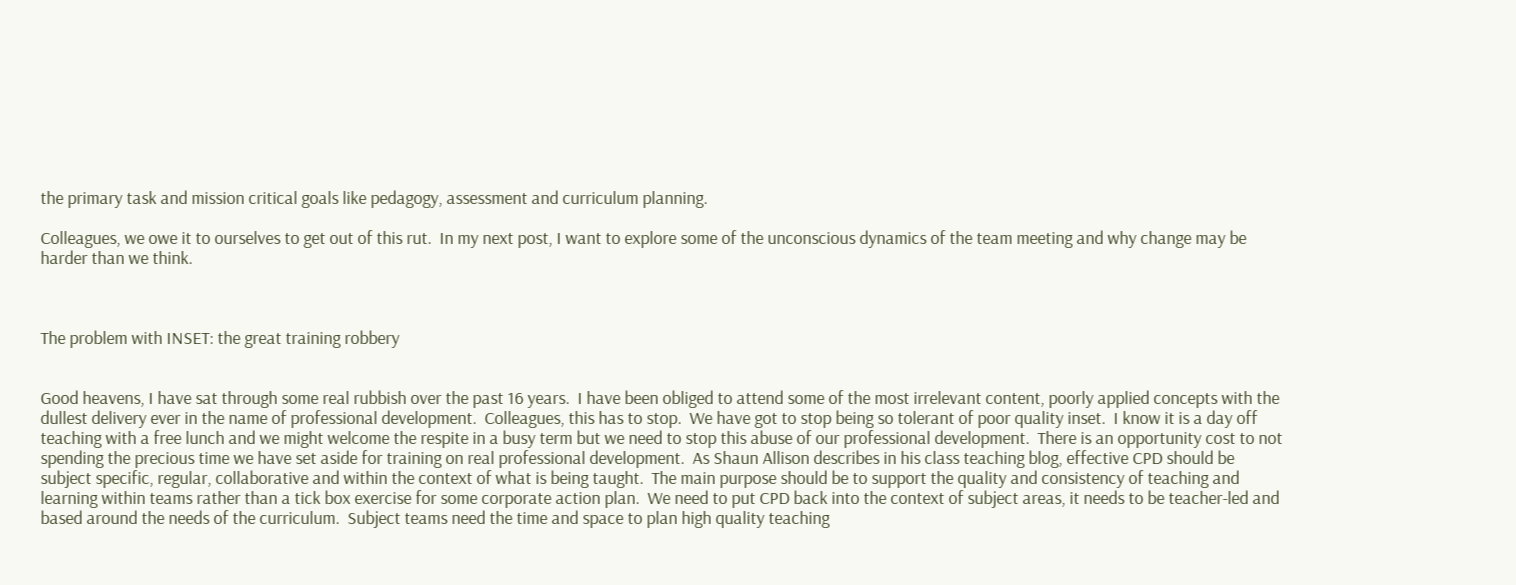the primary task and mission critical goals like pedagogy, assessment and curriculum planning.

Colleagues, we owe it to ourselves to get out of this rut.  In my next post, I want to explore some of the unconscious dynamics of the team meeting and why change may be harder than we think.



The problem with INSET: the great training robbery


Good heavens, I have sat through some real rubbish over the past 16 years.  I have been obliged to attend some of the most irrelevant content, poorly applied concepts with the dullest delivery ever in the name of professional development.  Colleagues, this has to stop.  We have got to stop being so tolerant of poor quality inset.  I know it is a day off teaching with a free lunch and we might welcome the respite in a busy term but we need to stop this abuse of our professional development.  There is an opportunity cost to not spending the precious time we have set aside for training on real professional development.  As Shaun Allison describes in his class teaching blog, effective CPD should be subject specific, regular, collaborative and within the context of what is being taught.  The main purpose should be to support the quality and consistency of teaching and learning within teams rather than a tick box exercise for some corporate action plan.  We need to put CPD back into the context of subject areas, it needs to be teacher-led and based around the needs of the curriculum.  Subject teams need the time and space to plan high quality teaching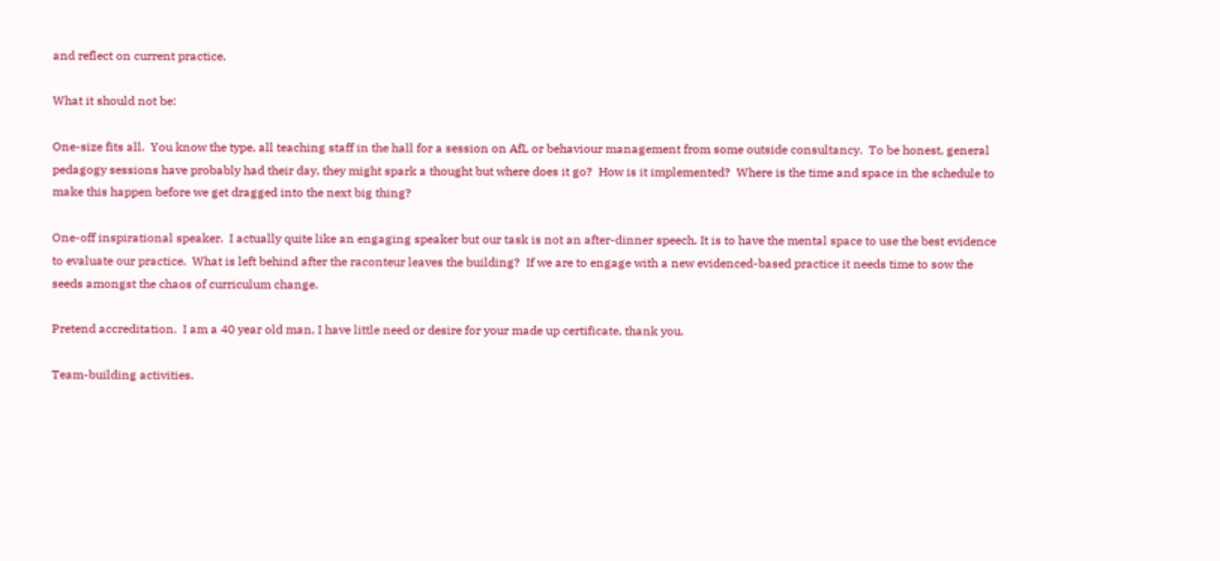and reflect on current practice.

What it should not be:

One-size fits all.  You know the type, all teaching staff in the hall for a session on AfL or behaviour management from some outside consultancy.  To be honest, general pedagogy sessions have probably had their day, they might spark a thought but where does it go?  How is it implemented?  Where is the time and space in the schedule to make this happen before we get dragged into the next big thing?

One-off inspirational speaker.  I actually quite like an engaging speaker but our task is not an after-dinner speech. It is to have the mental space to use the best evidence to evaluate our practice.  What is left behind after the raconteur leaves the building?  If we are to engage with a new evidenced-based practice it needs time to sow the seeds amongst the chaos of curriculum change.

Pretend accreditation.  I am a 40 year old man, I have little need or desire for your made up certificate, thank you.

Team-building activities.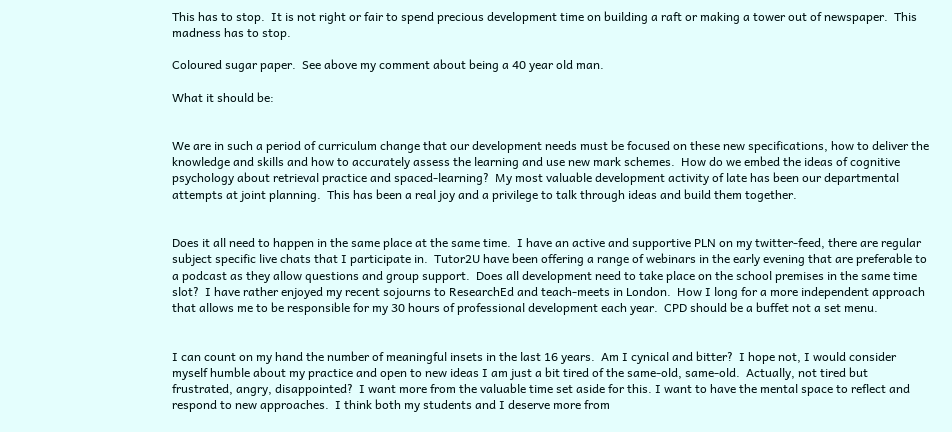This has to stop.  It is not right or fair to spend precious development time on building a raft or making a tower out of newspaper.  This madness has to stop.

Coloured sugar paper.  See above my comment about being a 40 year old man.

What it should be:


We are in such a period of curriculum change that our development needs must be focused on these new specifications, how to deliver the knowledge and skills and how to accurately assess the learning and use new mark schemes.  How do we embed the ideas of cognitive psychology about retrieval practice and spaced-learning?  My most valuable development activity of late has been our departmental attempts at joint planning.  This has been a real joy and a privilege to talk through ideas and build them together.


Does it all need to happen in the same place at the same time.  I have an active and supportive PLN on my twitter-feed, there are regular subject specific live chats that I participate in.  Tutor2U have been offering a range of webinars in the early evening that are preferable to a podcast as they allow questions and group support.  Does all development need to take place on the school premises in the same time slot?  I have rather enjoyed my recent sojourns to ResearchEd and teach-meets in London.  How I long for a more independent approach that allows me to be responsible for my 30 hours of professional development each year.  CPD should be a buffet not a set menu.


I can count on my hand the number of meaningful insets in the last 16 years.  Am I cynical and bitter?  I hope not, I would consider myself humble about my practice and open to new ideas I am just a bit tired of the same-old, same-old.  Actually, not tired but frustrated, angry, disappointed?  I want more from the valuable time set aside for this. I want to have the mental space to reflect and respond to new approaches.  I think both my students and I deserve more from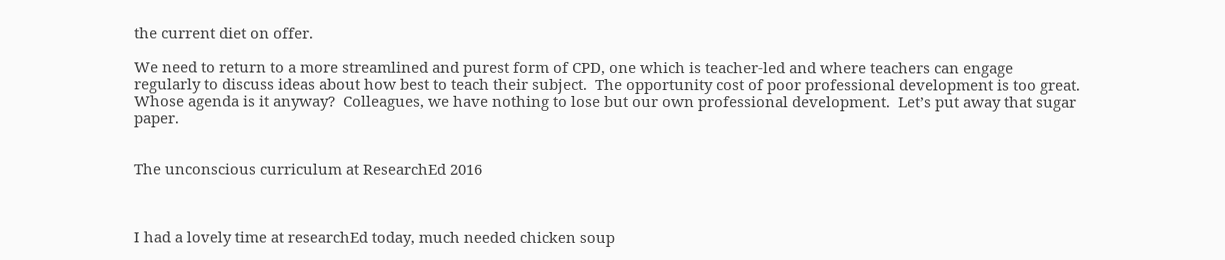the current diet on offer.

We need to return to a more streamlined and purest form of CPD, one which is teacher-led and where teachers can engage regularly to discuss ideas about how best to teach their subject.  The opportunity cost of poor professional development is too great.  Whose agenda is it anyway?  Colleagues, we have nothing to lose but our own professional development.  Let’s put away that sugar paper.


The unconscious curriculum at ResearchEd 2016



I had a lovely time at researchEd today, much needed chicken soup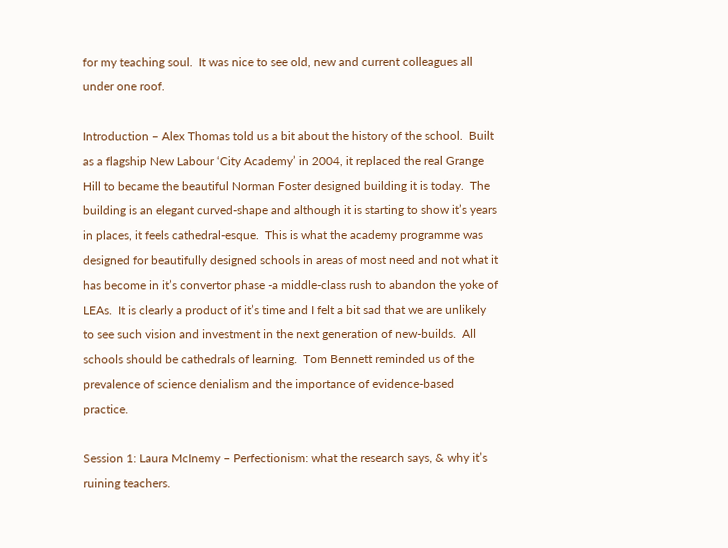for my teaching soul.  It was nice to see old, new and current colleagues all under one roof.

Introduction – Alex Thomas told us a bit about the history of the school.  Built as a flagship New Labour ‘City Academy’ in 2004, it replaced the real Grange Hill to became the beautiful Norman Foster designed building it is today.  The building is an elegant curved-shape and although it is starting to show it’s years in places, it feels cathedral-esque.  This is what the academy programme was designed for beautifully designed schools in areas of most need and not what it has become in it’s convertor phase -a middle-class rush to abandon the yoke of LEAs.  It is clearly a product of it’s time and I felt a bit sad that we are unlikely to see such vision and investment in the next generation of new-builds.  All schools should be cathedrals of learning.  Tom Bennett reminded us of the prevalence of science denialism and the importance of evidence-based practice.

Session 1: Laura McInemy – Perfectionism: what the research says, & why it’s ruining teachers.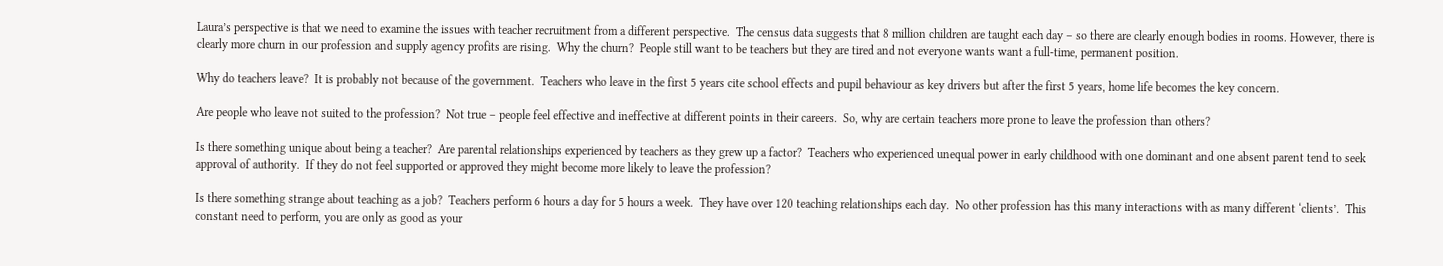Laura’s perspective is that we need to examine the issues with teacher recruitment from a different perspective.  The census data suggests that 8 million children are taught each day – so there are clearly enough bodies in rooms. However, there is clearly more churn in our profession and supply agency profits are rising.  Why the churn?  People still want to be teachers but they are tired and not everyone wants want a full-time, permanent position.

Why do teachers leave?  It is probably not because of the government.  Teachers who leave in the first 5 years cite school effects and pupil behaviour as key drivers but after the first 5 years, home life becomes the key concern.

Are people who leave not suited to the profession?  Not true – people feel effective and ineffective at different points in their careers.  So, why are certain teachers more prone to leave the profession than others?

Is there something unique about being a teacher?  Are parental relationships experienced by teachers as they grew up a factor?  Teachers who experienced unequal power in early childhood with one dominant and one absent parent tend to seek approval of authority.  If they do not feel supported or approved they might become more likely to leave the profession?

Is there something strange about teaching as a job?  Teachers perform 6 hours a day for 5 hours a week.  They have over 120 teaching relationships each day.  No other profession has this many interactions with as many different ‘clients’.  This constant need to perform, you are only as good as your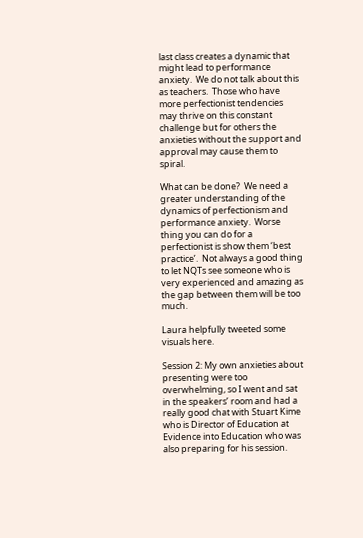last class creates a dynamic that might lead to performance anxiety.  We do not talk about this as teachers.  Those who have more perfectionist tendencies may thrive on this constant challenge but for others the anxieties without the support and approval may cause them to spiral.

What can be done?  We need a greater understanding of the dynamics of perfectionism and performance anxiety.  Worse thing you can do for a perfectionist is show them ‘best practice’.  Not always a good thing to let NQTs see someone who is very experienced and amazing as the gap between them will be too much.

Laura helpfully tweeted some visuals here.

Session 2: My own anxieties about presenting were too overwhelming, so I went and sat in the speakers’ room and had a really good chat with Stuart Kime who is Director of Education at Evidence into Education who was also preparing for his session.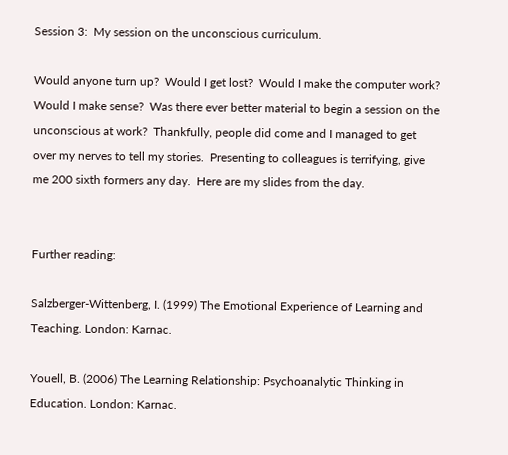Session 3:  My session on the unconscious curriculum.

Would anyone turn up?  Would I get lost?  Would I make the computer work?  Would I make sense?  Was there ever better material to begin a session on the unconscious at work?  Thankfully, people did come and I managed to get over my nerves to tell my stories.  Presenting to colleagues is terrifying, give me 200 sixth formers any day.  Here are my slides from the day.


Further reading:

Salzberger-Wittenberg, I. (1999) The Emotional Experience of Learning and Teaching. London: Karnac.

Youell, B. (2006) The Learning Relationship: Psychoanalytic Thinking in Education. London: Karnac.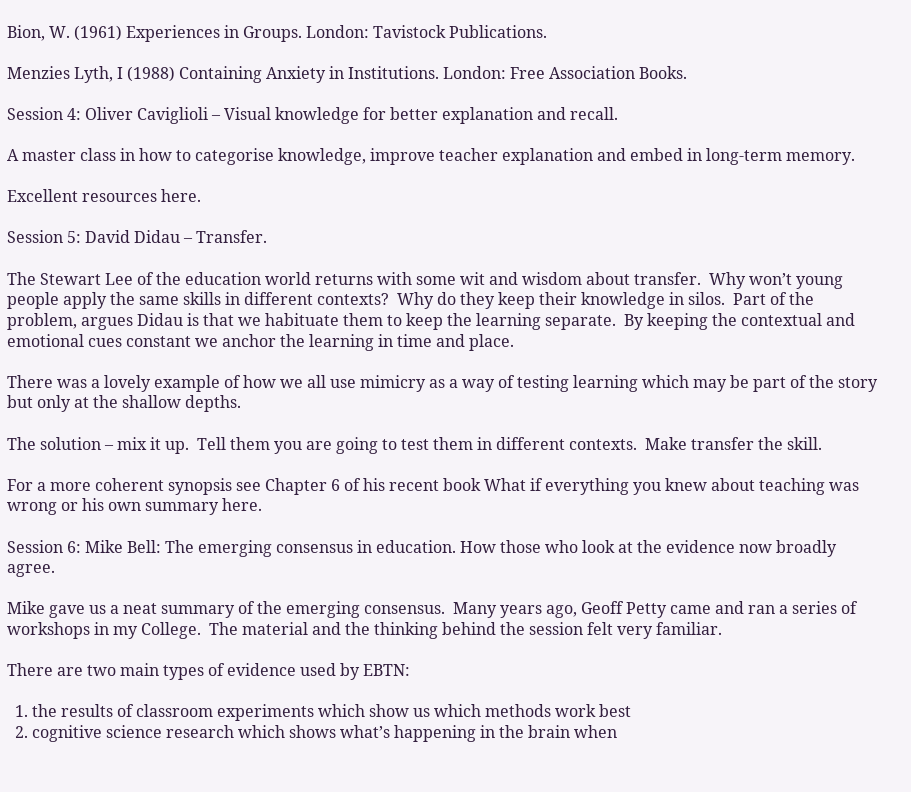Bion, W. (1961) Experiences in Groups. London: Tavistock Publications.

Menzies Lyth, I (1988) Containing Anxiety in Institutions. London: Free Association Books.

Session 4: Oliver Caviglioli – Visual knowledge for better explanation and recall.

A master class in how to categorise knowledge, improve teacher explanation and embed in long-term memory.

Excellent resources here.

Session 5: David Didau – Transfer.

The Stewart Lee of the education world returns with some wit and wisdom about transfer.  Why won’t young people apply the same skills in different contexts?  Why do they keep their knowledge in silos.  Part of the problem, argues Didau is that we habituate them to keep the learning separate.  By keeping the contextual and emotional cues constant we anchor the learning in time and place.

There was a lovely example of how we all use mimicry as a way of testing learning which may be part of the story but only at the shallow depths.

The solution – mix it up.  Tell them you are going to test them in different contexts.  Make transfer the skill.

For a more coherent synopsis see Chapter 6 of his recent book What if everything you knew about teaching was wrong or his own summary here.

Session 6: Mike Bell: The emerging consensus in education. How those who look at the evidence now broadly agree.

Mike gave us a neat summary of the emerging consensus.  Many years ago, Geoff Petty came and ran a series of workshops in my College.  The material and the thinking behind the session felt very familiar.

There are two main types of evidence used by EBTN:

  1. the results of classroom experiments which show us which methods work best
  2. cognitive science research which shows what’s happening in the brain when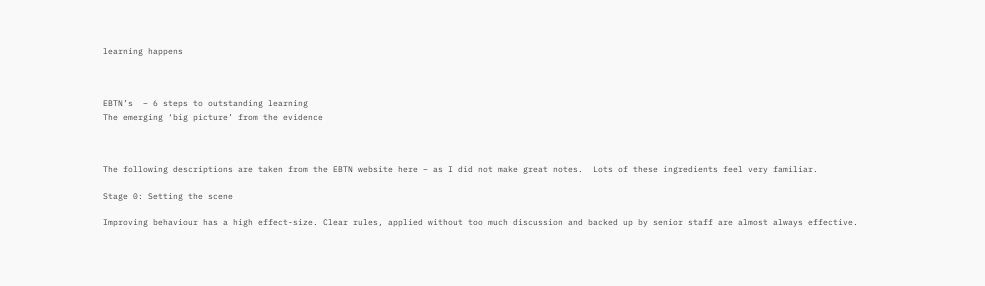learning happens



EBTN’s  – 6 steps to outstanding learning
The emerging ‘big picture’ from the evidence



The following descriptions are taken from the EBTN website here – as I did not make great notes.  Lots of these ingredients feel very familiar.

Stage 0: Setting the scene

Improving behaviour has a high effect-size. Clear rules, applied without too much discussion and backed up by senior staff are almost always effective.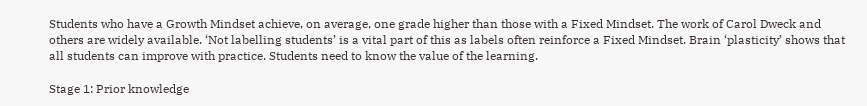Students who have a Growth Mindset achieve, on average, one grade higher than those with a Fixed Mindset. The work of Carol Dweck and others are widely available. ‘Not labelling students’ is a vital part of this as labels often reinforce a Fixed Mindset. Brain ‘plasticity’ shows that all students can improve with practice. Students need to know the value of the learning.

Stage 1: Prior knowledge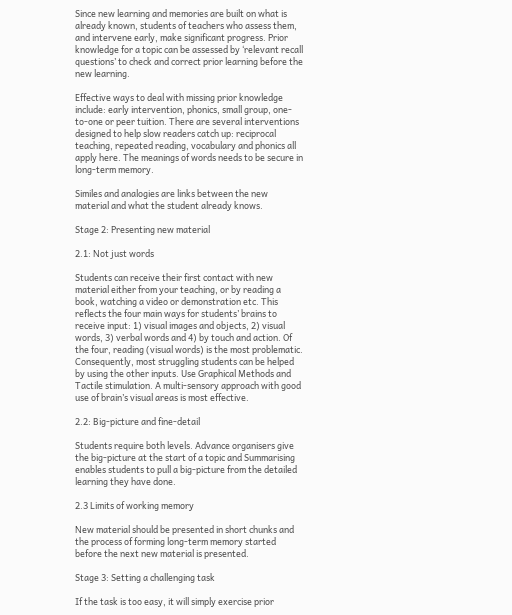Since new learning and memories are built on what is already known, students of teachers who assess them, and intervene early, make significant progress. Prior knowledge for a topic can be assessed by ‘relevant recall questions’ to check and correct prior learning before the new learning.

Effective ways to deal with missing prior knowledge include: early intervention, phonics, small group, one-to-one or peer tuition. There are several interventions designed to help slow readers catch up: reciprocal teaching, repeated reading, vocabulary and phonics all apply here. The meanings of words needs to be secure in long-term memory.

Similes and analogies are links between the new material and what the student already knows.

Stage 2: Presenting new material

2.1: Not just words

Students can receive their first contact with new material either from your teaching, or by reading a book, watching a video or demonstration etc. This reflects the four main ways for students’ brains to receive input: 1) visual images and objects, 2) visual words, 3) verbal words and 4) by touch and action. Of the four, reading (visual words) is the most problematic. Consequently, most struggling students can be helped by using the other inputs. Use Graphical Methods and Tactile stimulation. A multi-sensory approach with good use of brain’s visual areas is most effective.

2.2: Big-picture and fine-detail

Students require both levels. Advance organisers give the big-picture at the start of a topic and Summarising enables students to pull a big-picture from the detailed learning they have done.

2.3 Limits of working memory

New material should be presented in short chunks and the process of forming long-term memory started before the next new material is presented.

Stage 3: Setting a challenging task

If the task is too easy, it will simply exercise prior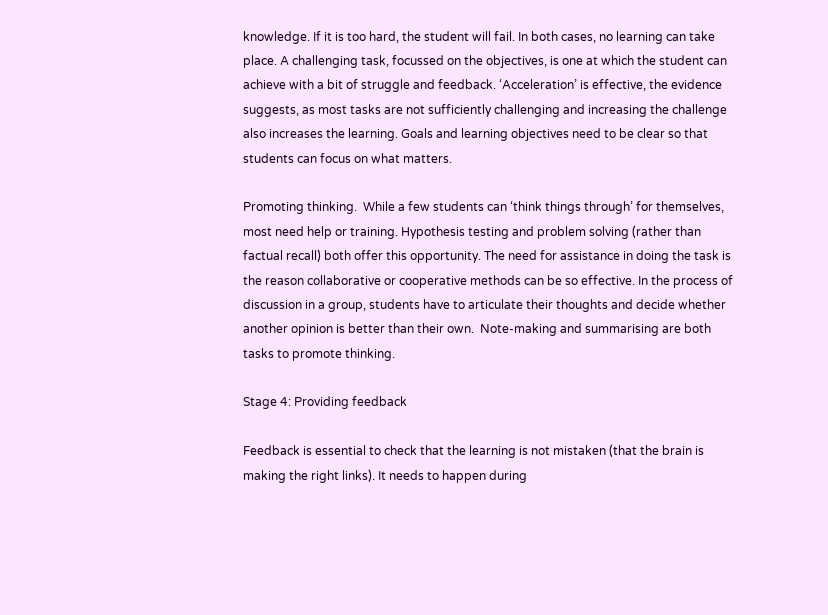knowledge. If it is too hard, the student will fail. In both cases, no learning can take place. A challenging task, focussed on the objectives, is one at which the student can achieve with a bit of struggle and feedback. ‘Acceleration’ is effective, the evidence suggests, as most tasks are not sufficiently challenging and increasing the challenge also increases the learning. Goals and learning objectives need to be clear so that students can focus on what matters.

Promoting thinking.  While a few students can ‘think things through’ for themselves, most need help or training. Hypothesis testing and problem solving (rather than factual recall) both offer this opportunity. The need for assistance in doing the task is the reason collaborative or cooperative methods can be so effective. In the process of discussion in a group, students have to articulate their thoughts and decide whether another opinion is better than their own.  Note-making and summarising are both tasks to promote thinking.

Stage 4: Providing feedback

Feedback is essential to check that the learning is not mistaken (that the brain is making the right links). It needs to happen during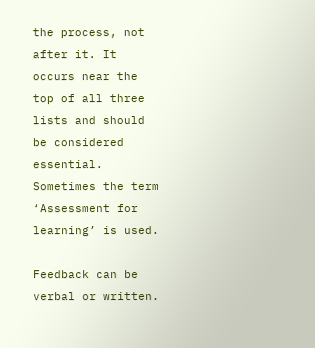the process, not after it. It occurs near the top of all three lists and should be considered essential. Sometimes the term ‘Assessment for learning’ is used.

Feedback can be verbal or written.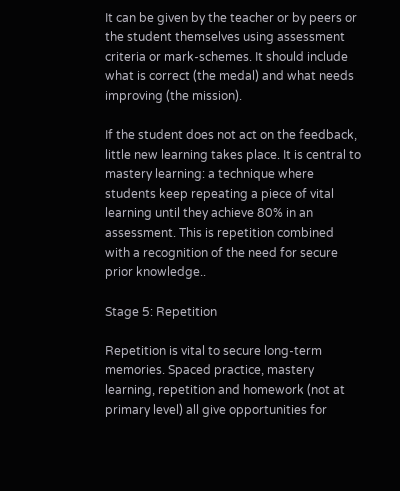It can be given by the teacher or by peers or the student themselves using assessment criteria or mark-schemes. It should include what is correct (the medal) and what needs improving (the mission).

If the student does not act on the feedback, little new learning takes place. It is central to mastery learning: a technique where students keep repeating a piece of vital learning until they achieve 80% in an assessment. This is repetition combined with a recognition of the need for secure prior knowledge..

Stage 5: Repetition

Repetition is vital to secure long-term memories. Spaced practice, mastery learning, repetition and homework (not at primary level) all give opportunities for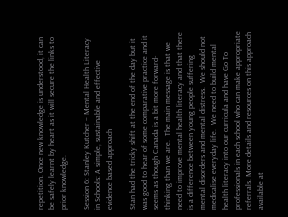repetition. Once new knowledge is understood, it can be safely learnt by heart as it will secure the links to prior knowledge.

Session 6: Stanley Kutcher – Mental Health Literacy in Schools: A simple, sustainable and effective evidence based approach

Stan had the tricky shift at the end of the day but it was good to hear of some comparative practice and it seems as though Canada is a bit more forward-thinking than we are.  The main message is that we need to improve mental health literacy and that there is a difference between young people suffering mental disorders and mental distress.  We should not medicalise everyday life.  We need to build mental health literacy into our curricula and have Go To professionals in each school who can make appropriate referrals. More details and resources on this approach available at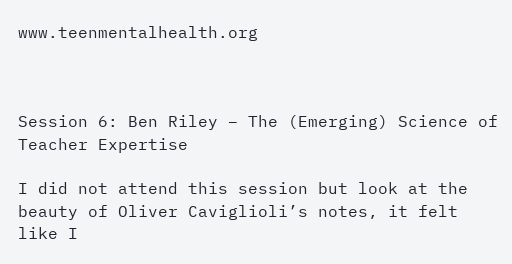www.teenmentalhealth.org



Session 6: Ben Riley – The (Emerging) Science of Teacher Expertise

I did not attend this session but look at the beauty of Oliver Caviglioli’s notes, it felt like I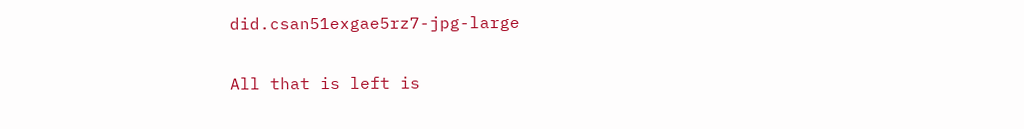did.csan51exgae5rz7-jpg-large

All that is left is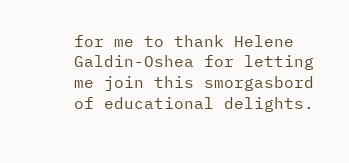for me to thank Helene Galdin-Oshea for letting me join this smorgasbord of educational delights.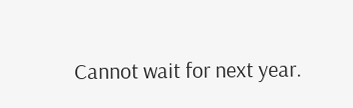Cannot wait for next year.